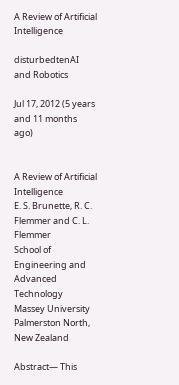A Review of Artificial Intelligence

disturbedtenAI and Robotics

Jul 17, 2012 (5 years and 11 months ago)


A Review of Artificial Intelligence
E. S. Brunette, R. C. Flemmer and C. L. Flemmer
School of Engineering and Advanced Technology
Massey University
Palmerston North, New Zealand

Abstract— This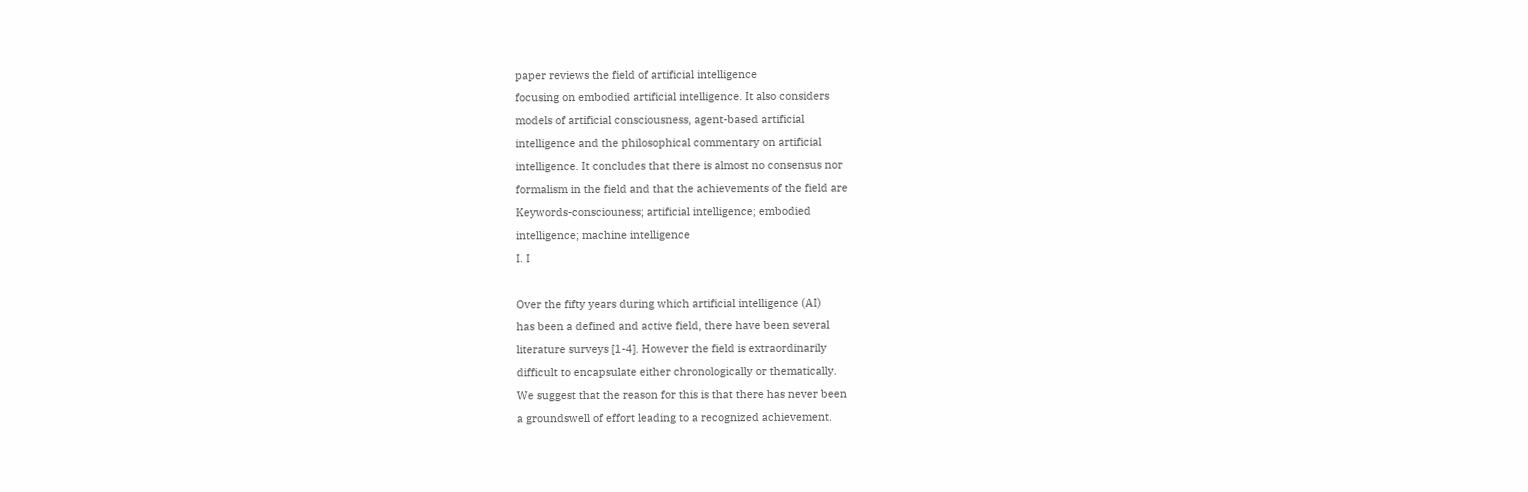paper reviews the field of artificial intelligence
focusing on embodied artificial intelligence. It also considers
models of artificial consciousness, agent-based artificial
intelligence and the philosophical commentary on artificial
intelligence. It concludes that there is almost no consensus nor
formalism in the field and that the achievements of the field are
Keywords-consciouness; artificial intelligence; embodied
intelligence; machine intelligence
I. I

Over the fifty years during which artificial intelligence (AI)
has been a defined and active field, there have been several
literature surveys [1-4]. However the field is extraordinarily
difficult to encapsulate either chronologically or thematically.
We suggest that the reason for this is that there has never been
a groundswell of effort leading to a recognized achievement.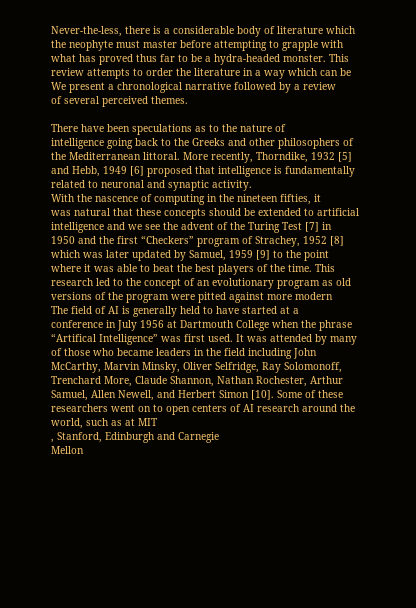Never-the-less, there is a considerable body of literature which
the neophyte must master before attempting to grapple with
what has proved thus far to be a hydra-headed monster. This
review attempts to order the literature in a way which can be
We present a chronological narrative followed by a review
of several perceived themes.

There have been speculations as to the nature of
intelligence going back to the Greeks and other philosophers of
the Mediterranean littoral. More recently, Thorndike, 1932 [5]
and Hebb, 1949 [6] proposed that intelligence is fundamentally
related to neuronal and synaptic activity.
With the nascence of computing in the nineteen fifties, it
was natural that these concepts should be extended to artificial
intelligence and we see the advent of the Turing Test [7] in
1950 and the first “Checkers” program of Strachey, 1952 [8]
which was later updated by Samuel, 1959 [9] to the point
where it was able to beat the best players of the time. This
research led to the concept of an evolutionary program as old
versions of the program were pitted against more modern
The field of AI is generally held to have started at a
conference in July 1956 at Dartmouth College when the phrase
“Artifical Intelligence” was first used. It was attended by many
of those who became leaders in the field including John
McCarthy, Marvin Minsky, Oliver Selfridge, Ray Solomonoff,
Trenchard More, Claude Shannon, Nathan Rochester, Arthur
Samuel, Allen Newell, and Herbert Simon [10]. Some of these
researchers went on to open centers of AI research around the
world, such as at MIT
, Stanford, Edinburgh and Carnegie
Mellon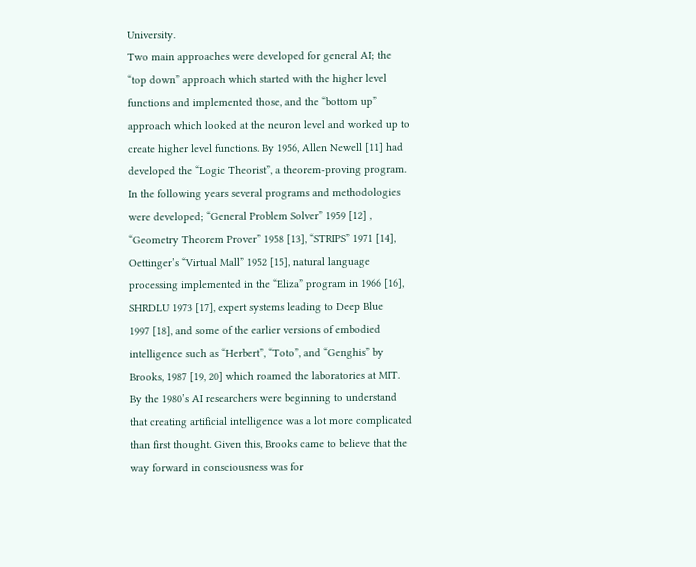University.
Two main approaches were developed for general AI; the
“top down” approach which started with the higher level
functions and implemented those, and the “bottom up”
approach which looked at the neuron level and worked up to
create higher level functions. By 1956, Allen Newell [11] had
developed the “Logic Theorist”, a theorem-proving program.
In the following years several programs and methodologies
were developed; “General Problem Solver” 1959 [12] ,
“Geometry Theorem Prover” 1958 [13], “STRIPS” 1971 [14],
Oettinger’s “Virtual Mall” 1952 [15], natural language
processing implemented in the “Eliza” program in 1966 [16],
SHRDLU 1973 [17], expert systems leading to Deep Blue
1997 [18], and some of the earlier versions of embodied
intelligence such as “Herbert”, “Toto”, and “Genghis” by
Brooks, 1987 [19, 20] which roamed the laboratories at MIT.
By the 1980’s AI researchers were beginning to understand
that creating artificial intelligence was a lot more complicated
than first thought. Given this, Brooks came to believe that the
way forward in consciousness was for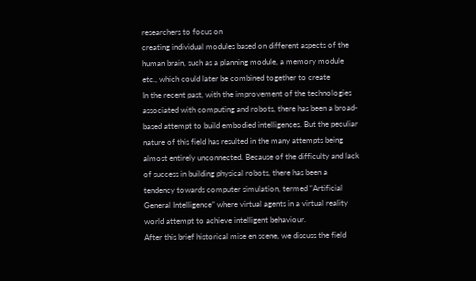researchers to focus on
creating individual modules based on different aspects of the
human brain, such as a planning module, a memory module
etc., which could later be combined together to create
In the recent past, with the improvement of the technologies
associated with computing and robots, there has been a broad-
based attempt to build embodied intelligences. But the peculiar
nature of this field has resulted in the many attempts being
almost entirely unconnected. Because of the difficulty and lack
of success in building physical robots, there has been a
tendency towards computer simulation, termed “Artificial
General Intelligence” where virtual agents in a virtual reality
world attempt to achieve intelligent behaviour.
After this brief historical mise en scene, we discuss the field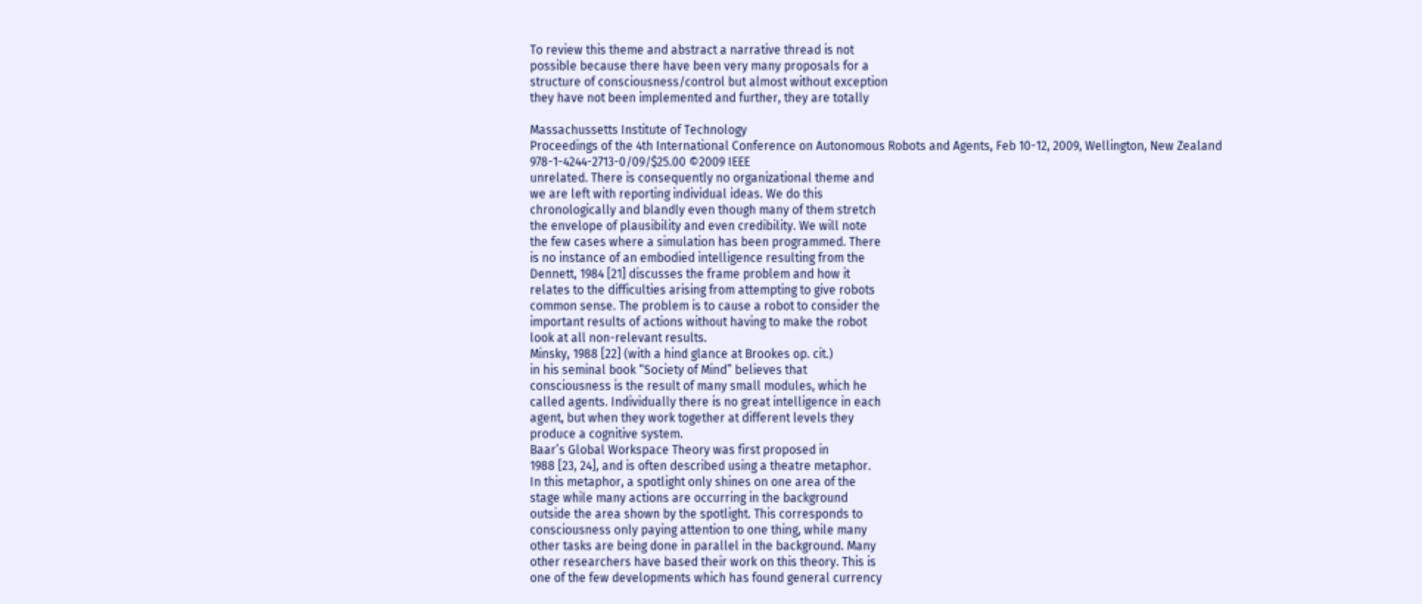To review this theme and abstract a narrative thread is not
possible because there have been very many proposals for a
structure of consciousness/control but almost without exception
they have not been implemented and further, they are totally

Massachussetts Institute of Technology
Proceedings of the 4th International Conference on Autonomous Robots and Agents, Feb 10-12, 2009, Wellington, New Zealand
978-1-4244-2713-0/09/$25.00 ©2009 IEEE
unrelated. There is consequently no organizational theme and
we are left with reporting individual ideas. We do this
chronologically and blandly even though many of them stretch
the envelope of plausibility and even credibility. We will note
the few cases where a simulation has been programmed. There
is no instance of an embodied intelligence resulting from the
Dennett, 1984 [21] discusses the frame problem and how it
relates to the difficulties arising from attempting to give robots
common sense. The problem is to cause a robot to consider the
important results of actions without having to make the robot
look at all non-relevant results.
Minsky, 1988 [22] (with a hind glance at Brookes op. cit.)
in his seminal book “Society of Mind” believes that
consciousness is the result of many small modules, which he
called agents. Individually there is no great intelligence in each
agent, but when they work together at different levels they
produce a cognitive system.
Baar’s Global Workspace Theory was first proposed in
1988 [23, 24], and is often described using a theatre metaphor.
In this metaphor, a spotlight only shines on one area of the
stage while many actions are occurring in the background
outside the area shown by the spotlight. This corresponds to
consciousness only paying attention to one thing, while many
other tasks are being done in parallel in the background. Many
other researchers have based their work on this theory. This is
one of the few developments which has found general currency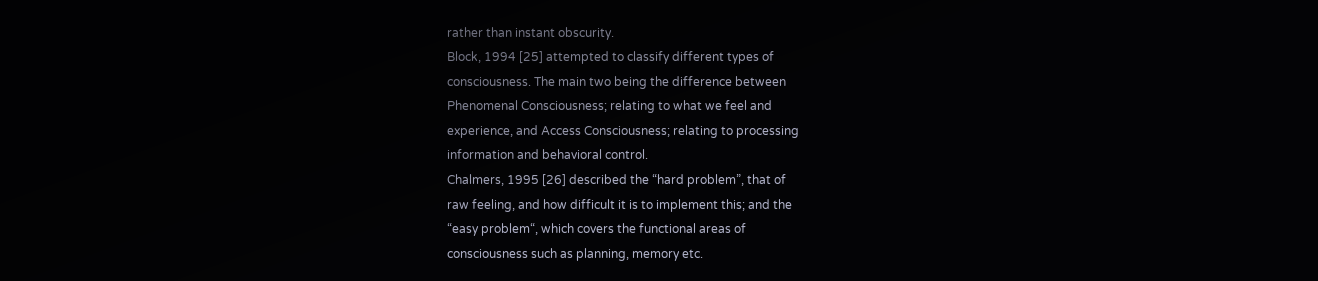rather than instant obscurity.
Block, 1994 [25] attempted to classify different types of
consciousness. The main two being the difference between
Phenomenal Consciousness; relating to what we feel and
experience, and Access Consciousness; relating to processing
information and behavioral control.
Chalmers, 1995 [26] described the “hard problem”, that of
raw feeling, and how difficult it is to implement this; and the
“easy problem“, which covers the functional areas of
consciousness such as planning, memory etc.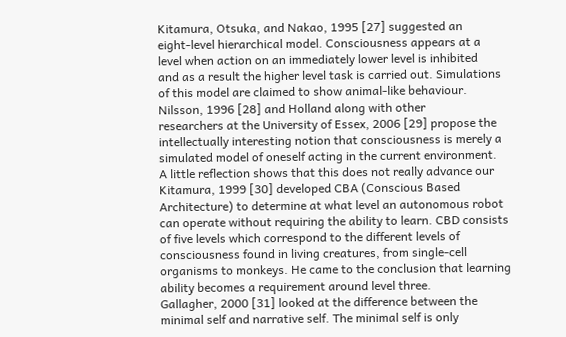Kitamura, Otsuka, and Nakao, 1995 [27] suggested an
eight-level hierarchical model. Consciousness appears at a
level when action on an immediately lower level is inhibited
and as a result the higher level task is carried out. Simulations
of this model are claimed to show animal-like behaviour.
Nilsson, 1996 [28] and Holland along with other
researchers at the University of Essex, 2006 [29] propose the
intellectually interesting notion that consciousness is merely a
simulated model of oneself acting in the current environment.
A little reflection shows that this does not really advance our
Kitamura, 1999 [30] developed CBA (Conscious Based
Architecture) to determine at what level an autonomous robot
can operate without requiring the ability to learn. CBD consists
of five levels which correspond to the different levels of
consciousness found in living creatures, from single-cell
organisms to monkeys. He came to the conclusion that learning
ability becomes a requirement around level three.
Gallagher, 2000 [31] looked at the difference between the
minimal self and narrative self. The minimal self is only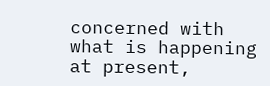concerned with what is happening at present,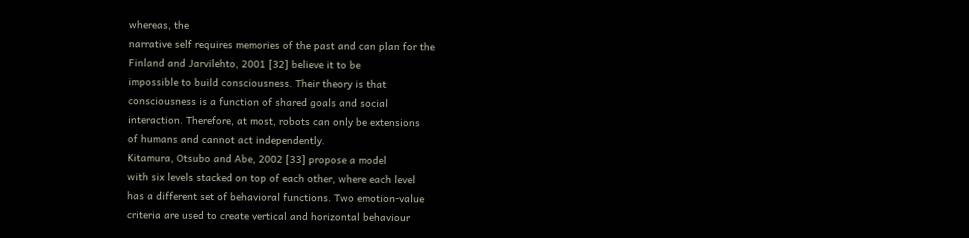whereas, the
narrative self requires memories of the past and can plan for the
Finland and Jarvilehto, 2001 [32] believe it to be
impossible to build consciousness. Their theory is that
consciousness is a function of shared goals and social
interaction. Therefore, at most, robots can only be extensions
of humans and cannot act independently.
Kitamura, Otsubo and Abe, 2002 [33] propose a model
with six levels stacked on top of each other, where each level
has a different set of behavioral functions. Two emotion-value
criteria are used to create vertical and horizontal behaviour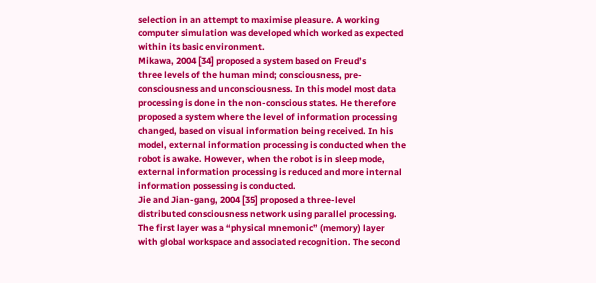selection in an attempt to maximise pleasure. A working
computer simulation was developed which worked as expected
within its basic environment.
Mikawa, 2004 [34] proposed a system based on Freud’s
three levels of the human mind; consciousness, pre-
consciousness and unconsciousness. In this model most data
processing is done in the non-conscious states. He therefore
proposed a system where the level of information processing
changed, based on visual information being received. In his
model, external information processing is conducted when the
robot is awake. However, when the robot is in sleep mode,
external information processing is reduced and more internal
information possessing is conducted.
Jie and Jian-gang, 2004 [35] proposed a three-level
distributed consciousness network using parallel processing.
The first layer was a “physical mnemonic” (memory) layer
with global workspace and associated recognition. The second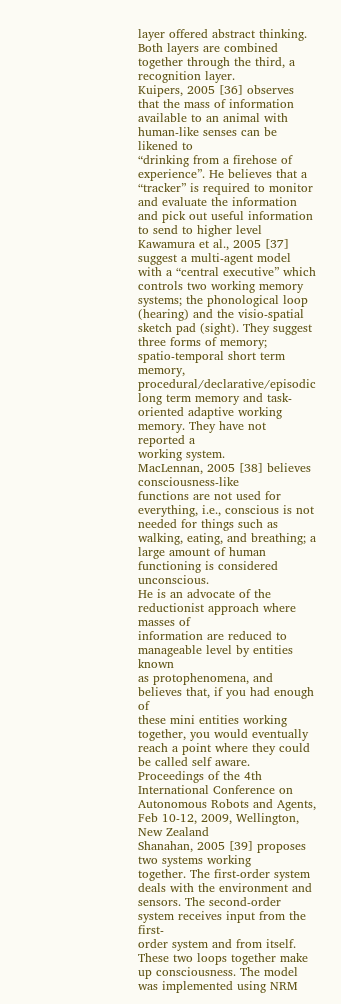layer offered abstract thinking. Both layers are combined
together through the third, a recognition layer.
Kuipers, 2005 [36] observes that the mass of information
available to an animal with human-like senses can be likened to
“drinking from a firehose of experience”. He believes that a
“tracker” is required to monitor and evaluate the information
and pick out useful information to send to higher level
Kawamura et al., 2005 [37] suggest a multi-agent model
with a “central executive” which controls two working memory
systems; the phonological loop (hearing) and the visio-spatial
sketch pad (sight). They suggest three forms of memory;
spatio-temporal short term memory,
procedural/declarative/episodic long term memory and task-
oriented adaptive working memory. They have not reported a
working system.
MacLennan, 2005 [38] believes consciousness-like
functions are not used for everything, i.e., conscious is not
needed for things such as walking, eating, and breathing; a
large amount of human functioning is considered unconscious.
He is an advocate of the reductionist approach where masses of
information are reduced to manageable level by entities known
as protophenomena, and believes that, if you had enough of
these mini entities working together, you would eventually
reach a point where they could be called self aware.
Proceedings of the 4th International Conference on Autonomous Robots and Agents, Feb 10-12, 2009, Wellington, New Zealand
Shanahan, 2005 [39] proposes two systems working
together. The first-order system deals with the environment and
sensors. The second-order system receives input from the first-
order system and from itself. These two loops together make
up consciousness. The model was implemented using NRM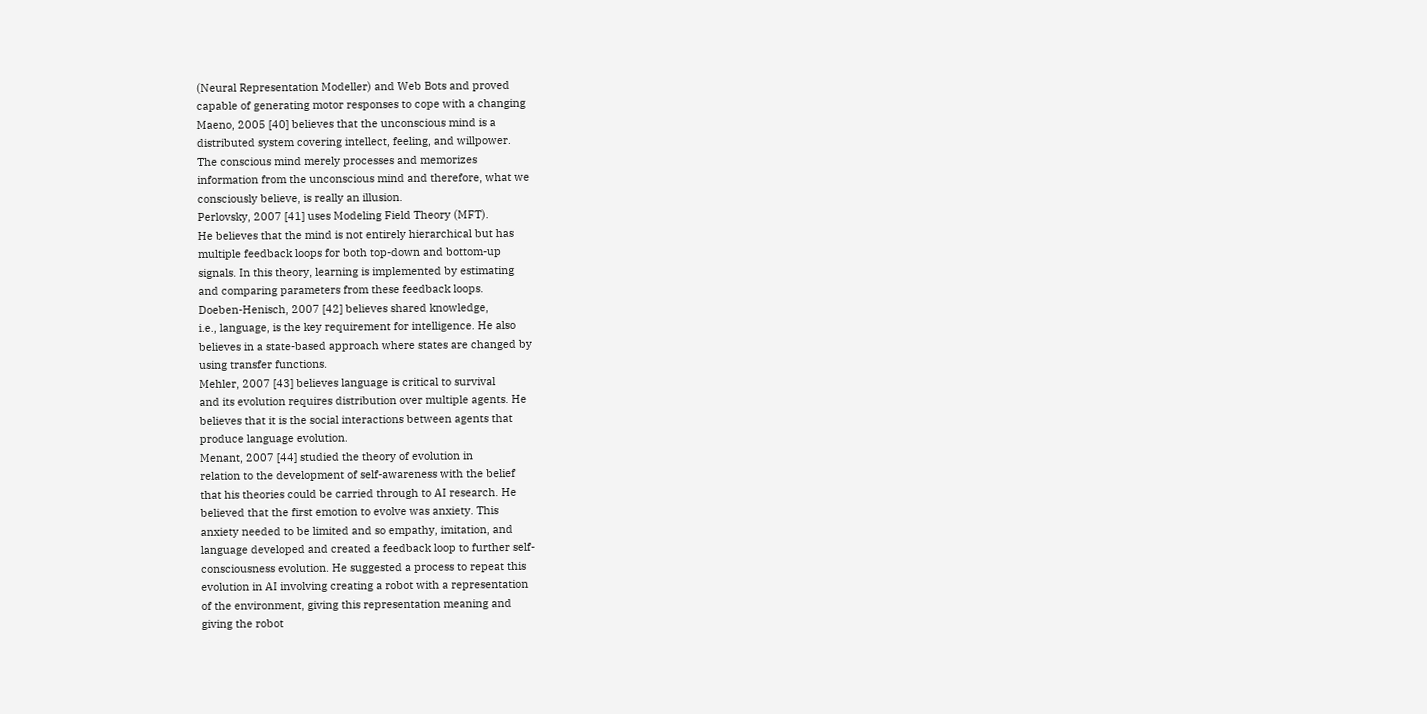(Neural Representation Modeller) and Web Bots and proved
capable of generating motor responses to cope with a changing
Maeno, 2005 [40] believes that the unconscious mind is a
distributed system covering intellect, feeling, and willpower.
The conscious mind merely processes and memorizes
information from the unconscious mind and therefore, what we
consciously believe, is really an illusion.
Perlovsky, 2007 [41] uses Modeling Field Theory (MFT).
He believes that the mind is not entirely hierarchical but has
multiple feedback loops for both top-down and bottom-up
signals. In this theory, learning is implemented by estimating
and comparing parameters from these feedback loops.
Doeben-Henisch, 2007 [42] believes shared knowledge,
i.e., language, is the key requirement for intelligence. He also
believes in a state-based approach where states are changed by
using transfer functions.
Mehler, 2007 [43] believes language is critical to survival
and its evolution requires distribution over multiple agents. He
believes that it is the social interactions between agents that
produce language evolution.
Menant, 2007 [44] studied the theory of evolution in
relation to the development of self-awareness with the belief
that his theories could be carried through to AI research. He
believed that the first emotion to evolve was anxiety. This
anxiety needed to be limited and so empathy, imitation, and
language developed and created a feedback loop to further self-
consciousness evolution. He suggested a process to repeat this
evolution in AI involving creating a robot with a representation
of the environment, giving this representation meaning and
giving the robot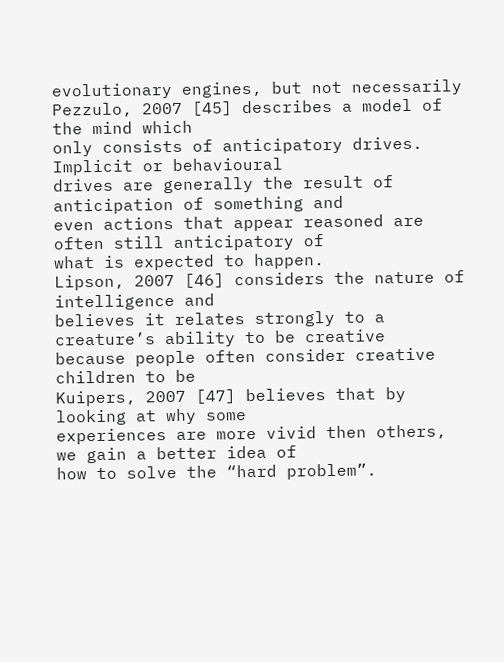evolutionary engines, but not necessarily
Pezzulo, 2007 [45] describes a model of the mind which
only consists of anticipatory drives. Implicit or behavioural
drives are generally the result of anticipation of something and
even actions that appear reasoned are often still anticipatory of
what is expected to happen.
Lipson, 2007 [46] considers the nature of intelligence and
believes it relates strongly to a creature’s ability to be creative
because people often consider creative children to be
Kuipers, 2007 [47] believes that by looking at why some
experiences are more vivid then others, we gain a better idea of
how to solve the “hard problem”.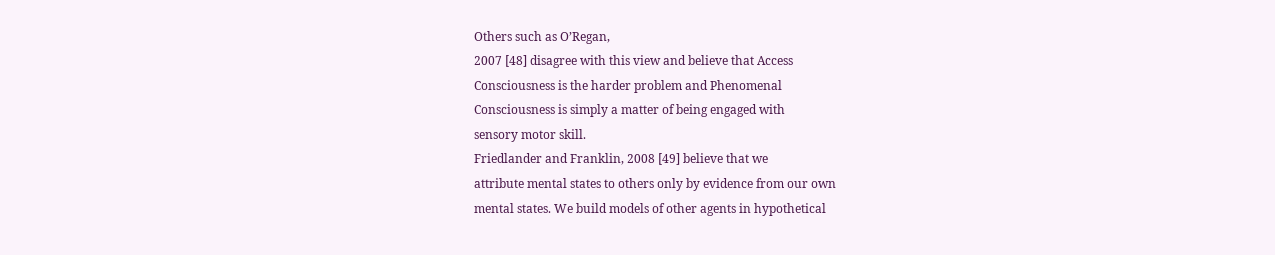Others such as O’Regan,
2007 [48] disagree with this view and believe that Access
Consciousness is the harder problem and Phenomenal
Consciousness is simply a matter of being engaged with
sensory motor skill.
Friedlander and Franklin, 2008 [49] believe that we
attribute mental states to others only by evidence from our own
mental states. We build models of other agents in hypothetical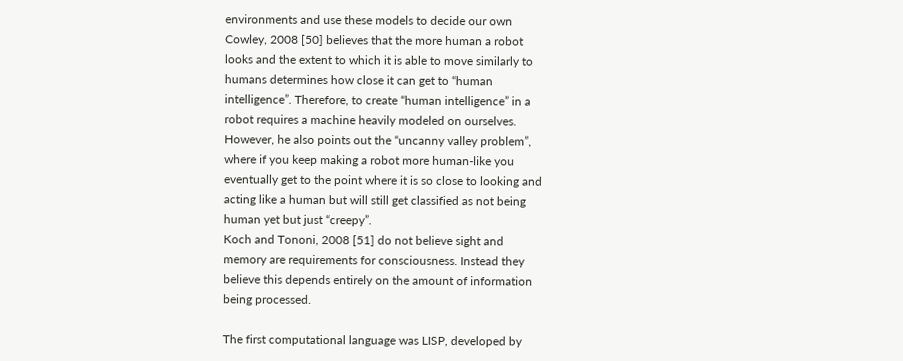environments and use these models to decide our own
Cowley, 2008 [50] believes that the more human a robot
looks and the extent to which it is able to move similarly to
humans determines how close it can get to “human
intelligence”. Therefore, to create “human intelligence” in a
robot requires a machine heavily modeled on ourselves.
However, he also points out the “uncanny valley problem”,
where if you keep making a robot more human-like you
eventually get to the point where it is so close to looking and
acting like a human but will still get classified as not being
human yet but just “creepy”.
Koch and Tononi, 2008 [51] do not believe sight and
memory are requirements for consciousness. Instead they
believe this depends entirely on the amount of information
being processed.

The first computational language was LISP, developed by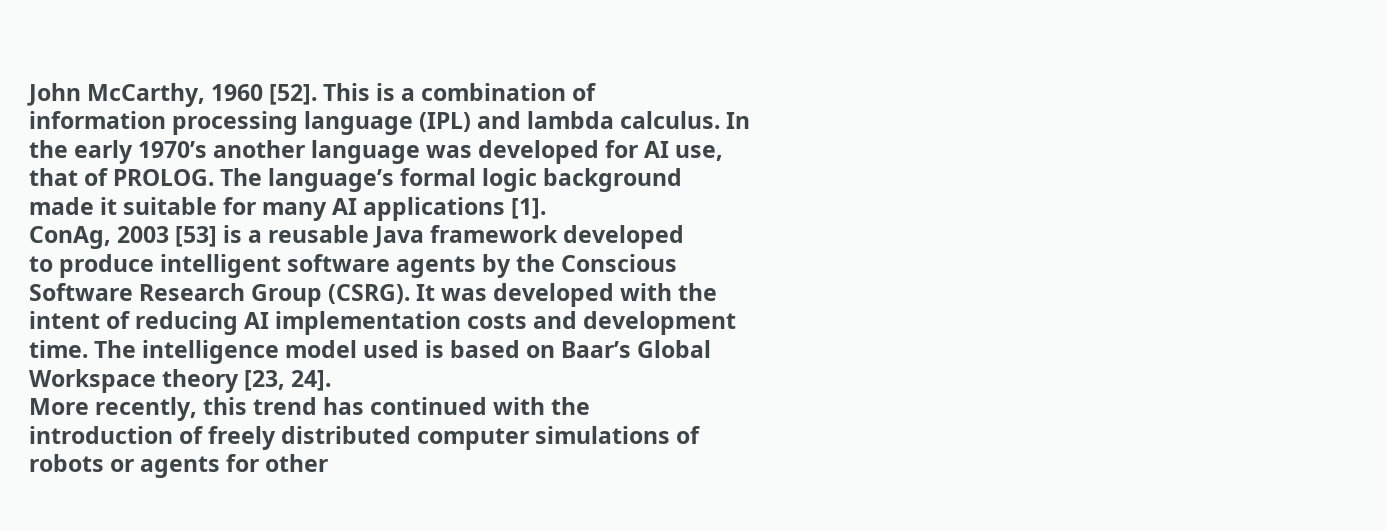John McCarthy, 1960 [52]. This is a combination of
information processing language (IPL) and lambda calculus. In
the early 1970’s another language was developed for AI use,
that of PROLOG. The language’s formal logic background
made it suitable for many AI applications [1].
ConAg, 2003 [53] is a reusable Java framework developed
to produce intelligent software agents by the Conscious
Software Research Group (CSRG). It was developed with the
intent of reducing AI implementation costs and development
time. The intelligence model used is based on Baar’s Global
Workspace theory [23, 24].
More recently, this trend has continued with the
introduction of freely distributed computer simulations of
robots or agents for other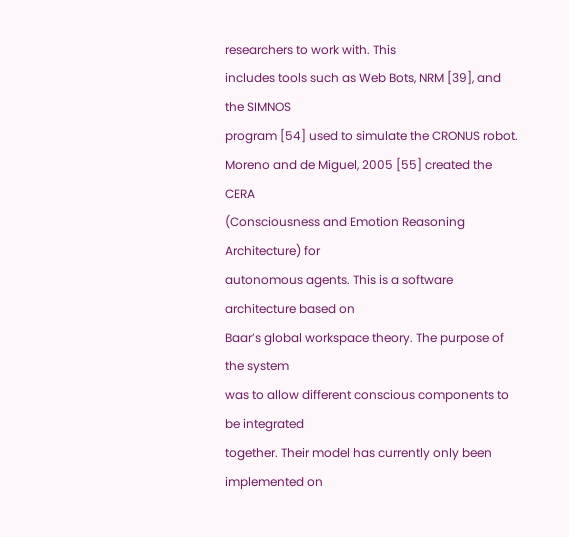researchers to work with. This
includes tools such as Web Bots, NRM [39], and the SIMNOS
program [54] used to simulate the CRONUS robot.
Moreno and de Miguel, 2005 [55] created the CERA
(Consciousness and Emotion Reasoning Architecture) for
autonomous agents. This is a software architecture based on
Baar’s global workspace theory. The purpose of the system
was to allow different conscious components to be integrated
together. Their model has currently only been implemented on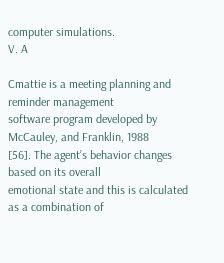computer simulations.
V. A

Cmattie is a meeting planning and reminder management
software program developed by McCauley, and Franklin, 1988
[56]. The agent’s behavior changes based on its overall
emotional state and this is calculated as a combination of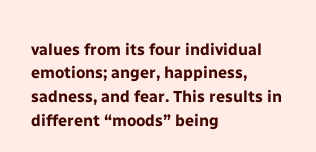values from its four individual emotions; anger, happiness,
sadness, and fear. This results in different “moods” being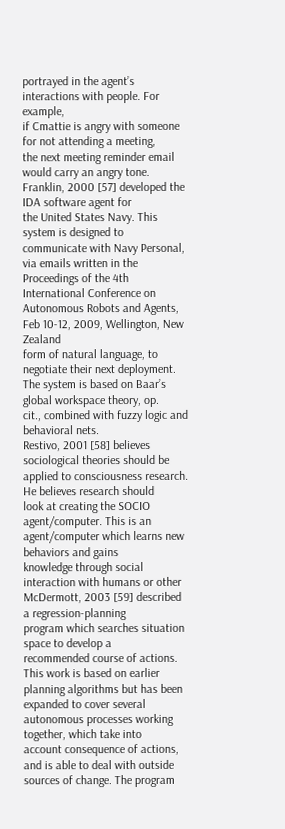portrayed in the agent’s interactions with people. For example,
if Cmattie is angry with someone for not attending a meeting,
the next meeting reminder email would carry an angry tone.
Franklin, 2000 [57] developed the IDA software agent for
the United States Navy. This system is designed to
communicate with Navy Personal, via emails written in the
Proceedings of the 4th International Conference on Autonomous Robots and Agents, Feb 10-12, 2009, Wellington, New Zealand
form of natural language, to negotiate their next deployment.
The system is based on Baar’s global workspace theory, op.
cit., combined with fuzzy logic and behavioral nets.
Restivo, 2001 [58] believes sociological theories should be
applied to consciousness research. He believes research should
look at creating the SOCIO agent/computer. This is an
agent/computer which learns new behaviors and gains
knowledge through social interaction with humans or other
McDermott, 2003 [59] described a regression-planning
program which searches situation space to develop a
recommended course of actions. This work is based on earlier
planning algorithms but has been expanded to cover several
autonomous processes working together, which take into
account consequence of actions, and is able to deal with outside
sources of change. The program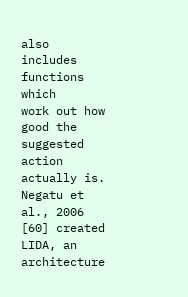also includes functions which
work out how good the suggested action actually is.
Negatu et al., 2006 [60] created LIDA, an architecture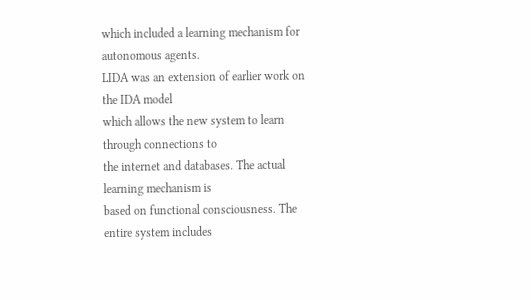which included a learning mechanism for autonomous agents.
LIDA was an extension of earlier work on the IDA model
which allows the new system to learn through connections to
the internet and databases. The actual learning mechanism is
based on functional consciousness. The entire system includes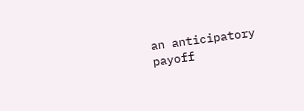an anticipatory payoff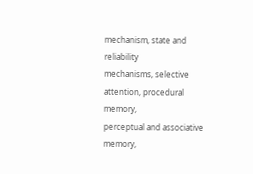mechanism, state and reliability
mechanisms, selective attention, procedural memory,
perceptual and associative memory,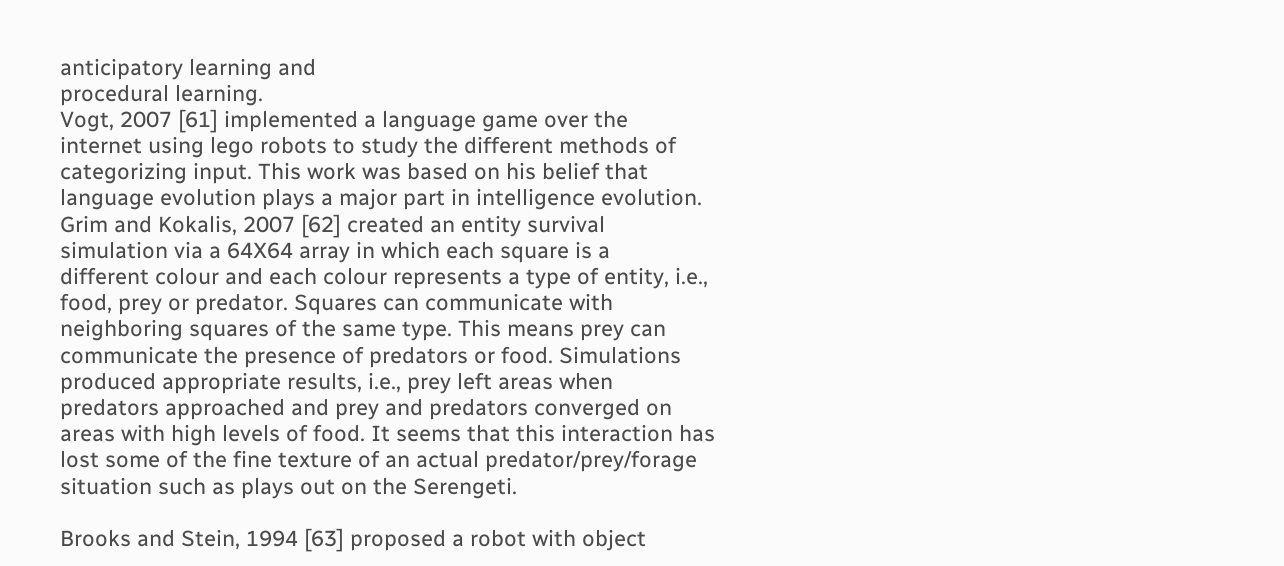anticipatory learning and
procedural learning.
Vogt, 2007 [61] implemented a language game over the
internet using lego robots to study the different methods of
categorizing input. This work was based on his belief that
language evolution plays a major part in intelligence evolution.
Grim and Kokalis, 2007 [62] created an entity survival
simulation via a 64X64 array in which each square is a
different colour and each colour represents a type of entity, i.e.,
food, prey or predator. Squares can communicate with
neighboring squares of the same type. This means prey can
communicate the presence of predators or food. Simulations
produced appropriate results, i.e., prey left areas when
predators approached and prey and predators converged on
areas with high levels of food. It seems that this interaction has
lost some of the fine texture of an actual predator/prey/forage
situation such as plays out on the Serengeti.

Brooks and Stein, 1994 [63] proposed a robot with object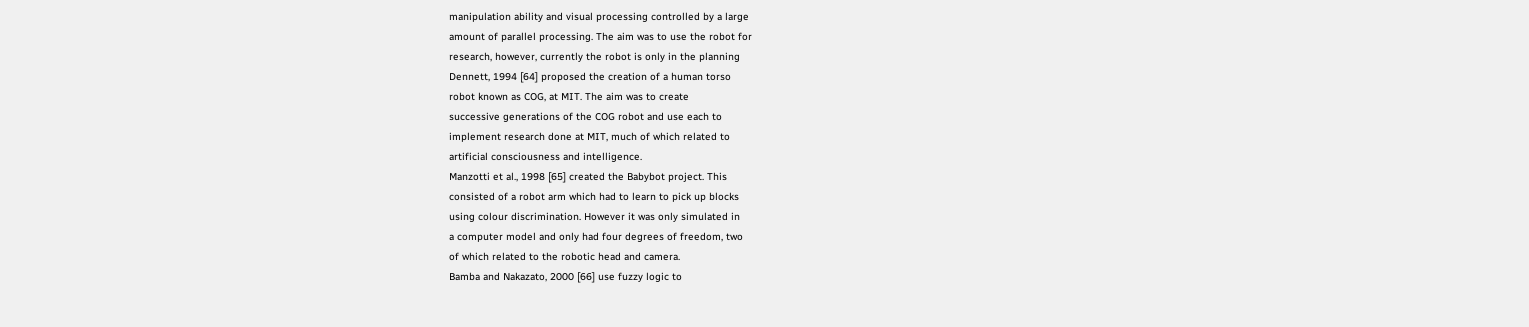manipulation ability and visual processing controlled by a large
amount of parallel processing. The aim was to use the robot for
research, however, currently the robot is only in the planning
Dennett, 1994 [64] proposed the creation of a human torso
robot known as COG, at MIT. The aim was to create
successive generations of the COG robot and use each to
implement research done at MIT, much of which related to
artificial consciousness and intelligence.
Manzotti et al., 1998 [65] created the Babybot project. This
consisted of a robot arm which had to learn to pick up blocks
using colour discrimination. However it was only simulated in
a computer model and only had four degrees of freedom, two
of which related to the robotic head and camera.
Bamba and Nakazato, 2000 [66] use fuzzy logic to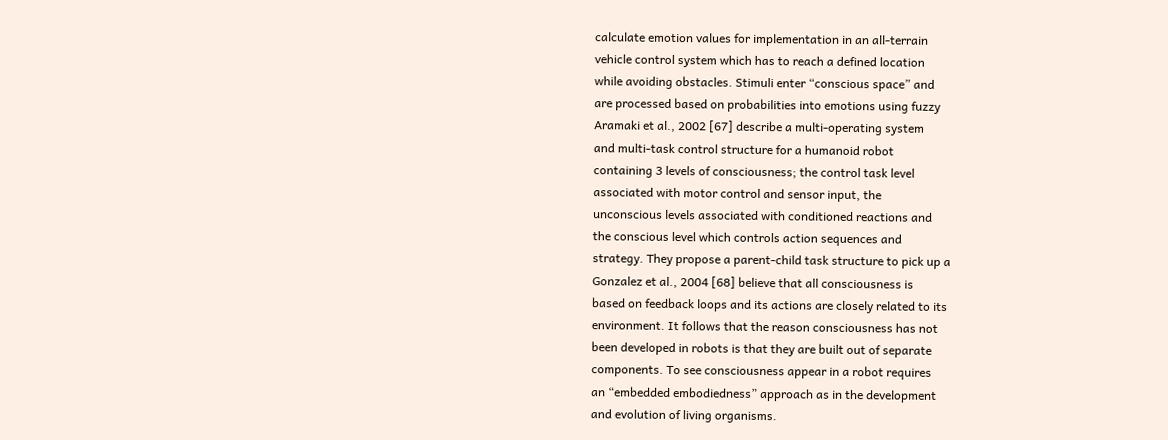calculate emotion values for implementation in an all-terrain
vehicle control system which has to reach a defined location
while avoiding obstacles. Stimuli enter “conscious space” and
are processed based on probabilities into emotions using fuzzy
Aramaki et al., 2002 [67] describe a multi-operating system
and multi-task control structure for a humanoid robot
containing 3 levels of consciousness; the control task level
associated with motor control and sensor input, the
unconscious levels associated with conditioned reactions and
the conscious level which controls action sequences and
strategy. They propose a parent-child task structure to pick up a
Gonzalez et al., 2004 [68] believe that all consciousness is
based on feedback loops and its actions are closely related to its
environment. It follows that the reason consciousness has not
been developed in robots is that they are built out of separate
components. To see consciousness appear in a robot requires
an “embedded embodiedness” approach as in the development
and evolution of living organisms.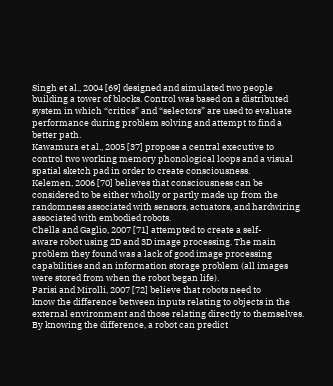Singh et al., 2004 [69] designed and simulated two people
building a tower of blocks. Control was based on a distributed
system in which “critics” and “selectors” are used to evaluate
performance during problem solving and attempt to find a
better path.
Kawamura et al., 2005 [37] propose a central executive to
control two working memory phonological loops and a visual
spatial sketch pad in order to create consciousness.
Kelemen, 2006 [70] believes that consciousness can be
considered to be either wholly or partly made up from the
randomness associated with sensors, actuators, and hardwiring
associated with embodied robots.
Chella and Gaglio, 2007 [71] attempted to create a self-
aware robot using 2D and 3D image processing. The main
problem they found was a lack of good image processing
capabilities and an information storage problem (all images
were stored from when the robot began life).
Parisi and Mirolli, 2007 [72] believe that robots need to
know the difference between inputs relating to objects in the
external environment and those relating directly to themselves.
By knowing the difference, a robot can predict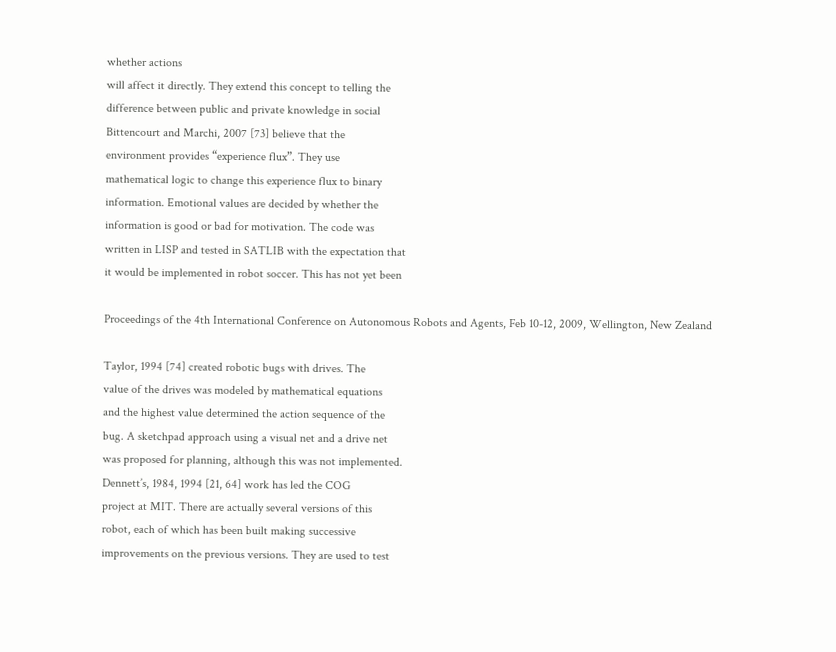whether actions
will affect it directly. They extend this concept to telling the
difference between public and private knowledge in social
Bittencourt and Marchi, 2007 [73] believe that the
environment provides “experience flux”. They use
mathematical logic to change this experience flux to binary
information. Emotional values are decided by whether the
information is good or bad for motivation. The code was
written in LISP and tested in SATLIB with the expectation that
it would be implemented in robot soccer. This has not yet been

Proceedings of the 4th International Conference on Autonomous Robots and Agents, Feb 10-12, 2009, Wellington, New Zealand

Taylor, 1994 [74] created robotic bugs with drives. The
value of the drives was modeled by mathematical equations
and the highest value determined the action sequence of the
bug. A sketchpad approach using a visual net and a drive net
was proposed for planning, although this was not implemented.
Dennett’s, 1984, 1994 [21, 64] work has led the COG
project at MIT. There are actually several versions of this
robot, each of which has been built making successive
improvements on the previous versions. They are used to test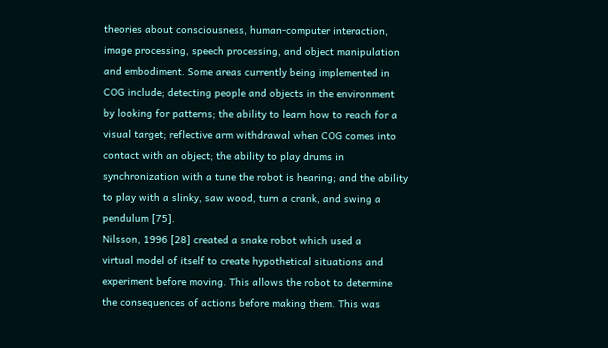theories about consciousness, human-computer interaction,
image processing, speech processing, and object manipulation
and embodiment. Some areas currently being implemented in
COG include; detecting people and objects in the environment
by looking for patterns; the ability to learn how to reach for a
visual target; reflective arm withdrawal when COG comes into
contact with an object; the ability to play drums in
synchronization with a tune the robot is hearing; and the ability
to play with a slinky, saw wood, turn a crank, and swing a
pendulum [75].
Nilsson, 1996 [28] created a snake robot which used a
virtual model of itself to create hypothetical situations and
experiment before moving. This allows the robot to determine
the consequences of actions before making them. This was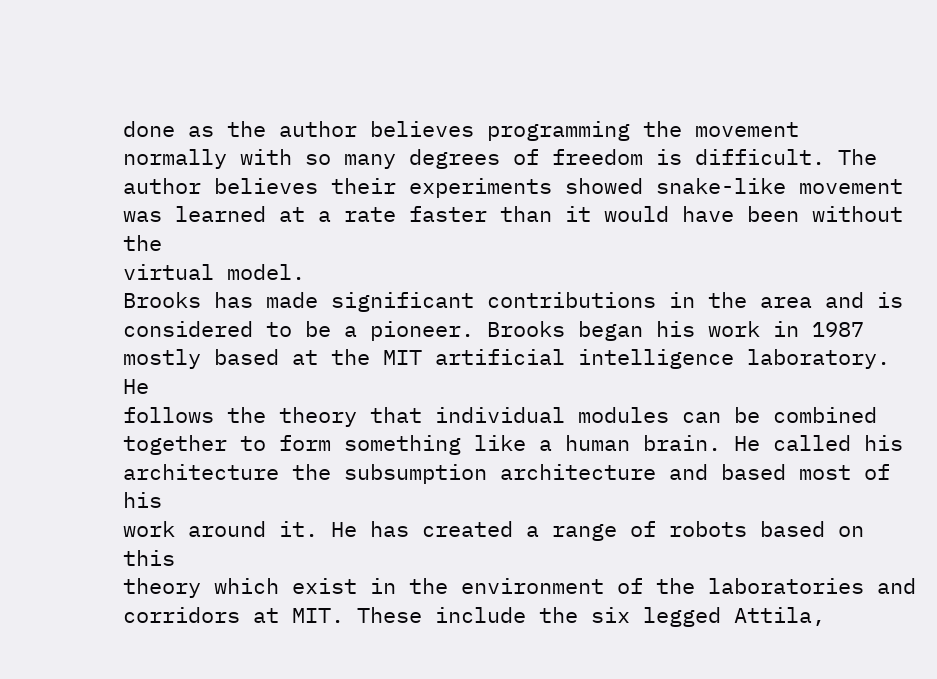done as the author believes programming the movement
normally with so many degrees of freedom is difficult. The
author believes their experiments showed snake-like movement
was learned at a rate faster than it would have been without the
virtual model.
Brooks has made significant contributions in the area and is
considered to be a pioneer. Brooks began his work in 1987
mostly based at the MIT artificial intelligence laboratory. He
follows the theory that individual modules can be combined
together to form something like a human brain. He called his
architecture the subsumption architecture and based most of his
work around it. He has created a range of robots based on this
theory which exist in the environment of the laboratories and
corridors at MIT. These include the six legged Attila,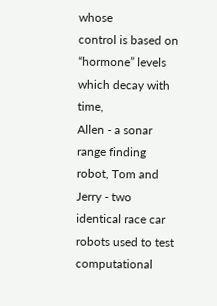whose
control is based on “hormone” levels which decay with time,
Allen - a sonar range finding robot, Tom and Jerry - two
identical race car robots used to test computational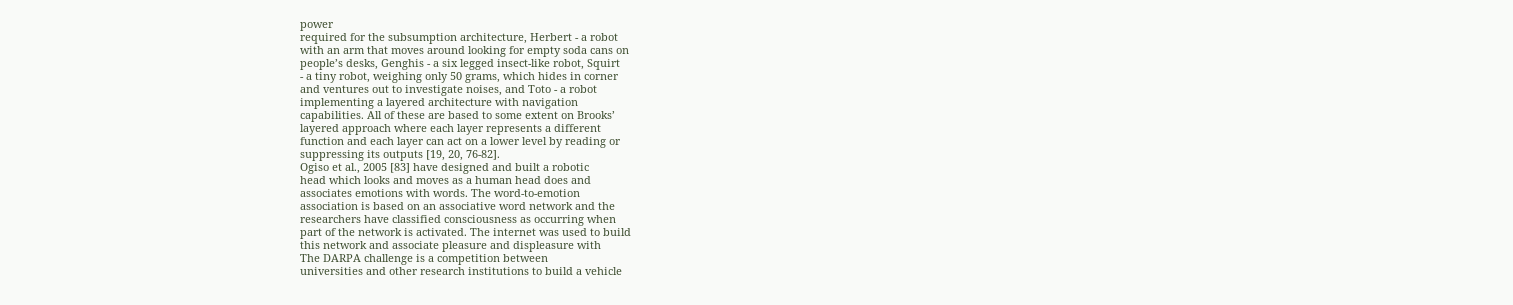power
required for the subsumption architecture, Herbert - a robot
with an arm that moves around looking for empty soda cans on
people’s desks, Genghis - a six legged insect-like robot, Squirt
- a tiny robot, weighing only 50 grams, which hides in corner
and ventures out to investigate noises, and Toto - a robot
implementing a layered architecture with navigation
capabilities. All of these are based to some extent on Brooks’
layered approach where each layer represents a different
function and each layer can act on a lower level by reading or
suppressing its outputs [19, 20, 76-82].
Ogiso et al., 2005 [83] have designed and built a robotic
head which looks and moves as a human head does and
associates emotions with words. The word-to-emotion
association is based on an associative word network and the
researchers have classified consciousness as occurring when
part of the network is activated. The internet was used to build
this network and associate pleasure and displeasure with
The DARPA challenge is a competition between
universities and other research institutions to build a vehicle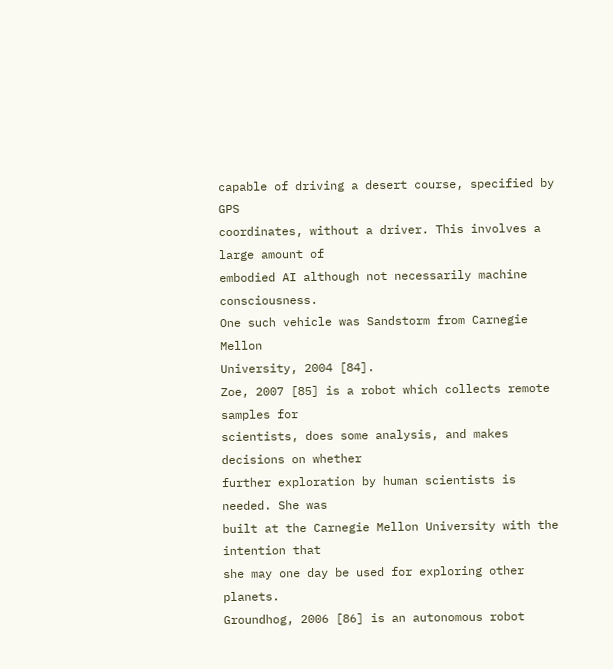capable of driving a desert course, specified by GPS
coordinates, without a driver. This involves a large amount of
embodied AI although not necessarily machine consciousness.
One such vehicle was Sandstorm from Carnegie Mellon
University, 2004 [84].
Zoe, 2007 [85] is a robot which collects remote samples for
scientists, does some analysis, and makes decisions on whether
further exploration by human scientists is needed. She was
built at the Carnegie Mellon University with the intention that
she may one day be used for exploring other planets.
Groundhog, 2006 [86] is an autonomous robot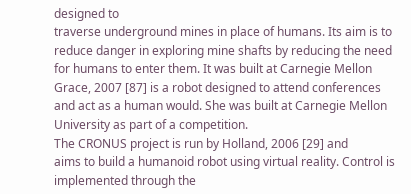designed to
traverse underground mines in place of humans. Its aim is to
reduce danger in exploring mine shafts by reducing the need
for humans to enter them. It was built at Carnegie Mellon
Grace, 2007 [87] is a robot designed to attend conferences
and act as a human would. She was built at Carnegie Mellon
University as part of a competition.
The CRONUS project is run by Holland, 2006 [29] and
aims to build a humanoid robot using virtual reality. Control is
implemented through the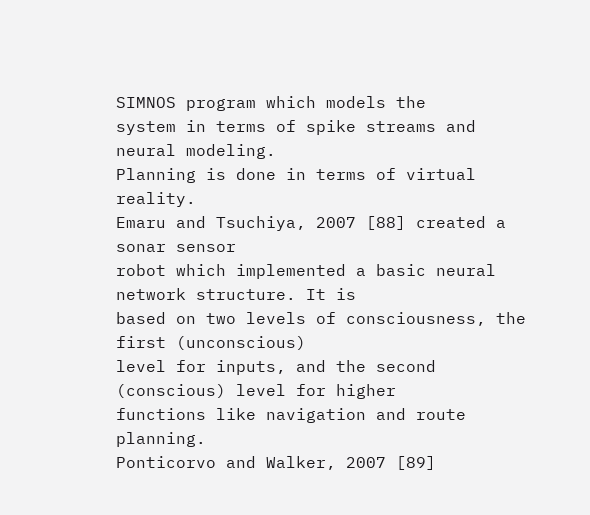SIMNOS program which models the
system in terms of spike streams and neural modeling.
Planning is done in terms of virtual reality.
Emaru and Tsuchiya, 2007 [88] created a sonar sensor
robot which implemented a basic neural network structure. It is
based on two levels of consciousness, the first (unconscious)
level for inputs, and the second (conscious) level for higher
functions like navigation and route planning.
Ponticorvo and Walker, 2007 [89]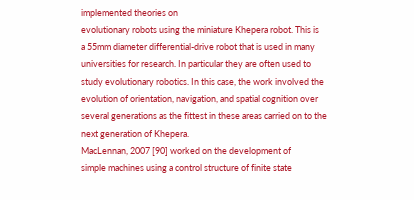implemented theories on
evolutionary robots using the miniature Khepera robot. This is
a 55mm diameter differential-drive robot that is used in many
universities for research. In particular they are often used to
study evolutionary robotics. In this case, the work involved the
evolution of orientation, navigation, and spatial cognition over
several generations as the fittest in these areas carried on to the
next generation of Khepera.
MacLennan, 2007 [90] worked on the development of
simple machines using a control structure of finite state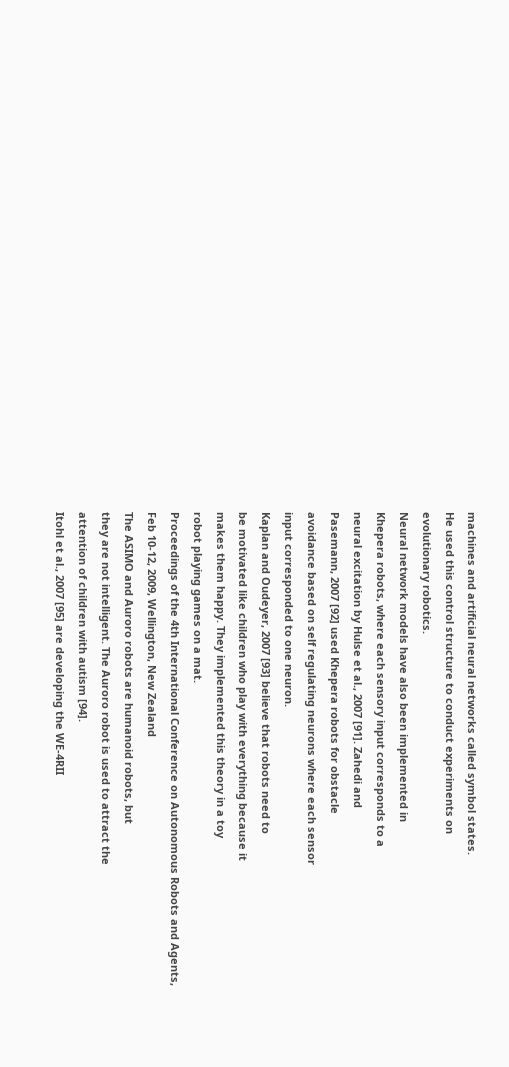machines and artificial neural networks called symbol states.
He used this control structure to conduct experiments on
evolutionary robotics.
Neural network models have also been implemented in
Khepera robots, where each sensory input corresponds to a
neural excitation by Hulse et al., 2007 [91]. Zahedi and
Pasemann, 2007 [92] used Khepera robots for obstacle
avoidance based on self regulating neurons where each sensor
input corresponded to one neuron.
Kaplan and Oudeyer, 2007 [93] believe that robots need to
be motivated like children who play with everything because it
makes them happy. They implemented this theory in a toy
robot playing games on a mat.
Proceedings of the 4th International Conference on Autonomous Robots and Agents, Feb 10-12, 2009, Wellington, New Zealand
The ASIMO and Auroro robots are humanoid robots, but
they are not intelligent. The Auroro robot is used to attract the
attention of children with autism [94].
Itohl et al., 2007 [95] are developing the WE-4RII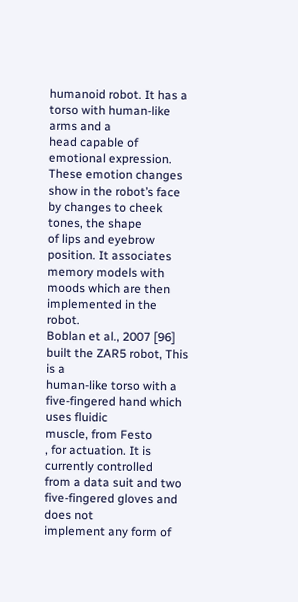humanoid robot. It has a torso with human-like arms and a
head capable of emotional expression. These emotion changes
show in the robot’s face by changes to cheek tones, the shape
of lips and eyebrow position. It associates memory models with
moods which are then implemented in the robot.
Boblan et al., 2007 [96] built the ZAR5 robot, This is a
human-like torso with a five-fingered hand which uses fluidic
muscle, from Festo
, for actuation. It is currently controlled
from a data suit and two five-fingered gloves and does not
implement any form of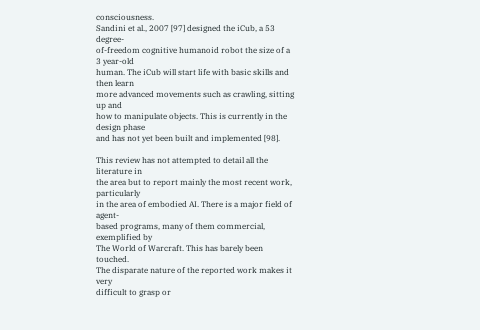consciousness.
Sandini et al., 2007 [97] designed the iCub, a 53 degree-
of-freedom cognitive humanoid robot the size of a 3 year-old
human. The iCub will start life with basic skills and then learn
more advanced movements such as crawling, sitting up and
how to manipulate objects. This is currently in the design phase
and has not yet been built and implemented [98].

This review has not attempted to detail all the literature in
the area but to report mainly the most recent work, particularly
in the area of embodied AI. There is a major field of agent-
based programs, many of them commercial, exemplified by
The World of Warcraft. This has barely been touched.
The disparate nature of the reported work makes it very
difficult to grasp or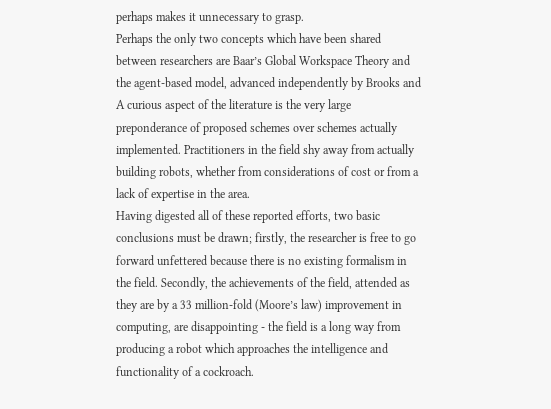perhaps makes it unnecessary to grasp.
Perhaps the only two concepts which have been shared
between researchers are Baar’s Global Workspace Theory and
the agent-based model, advanced independently by Brooks and
A curious aspect of the literature is the very large
preponderance of proposed schemes over schemes actually
implemented. Practitioners in the field shy away from actually
building robots, whether from considerations of cost or from a
lack of expertise in the area.
Having digested all of these reported efforts, two basic
conclusions must be drawn; firstly, the researcher is free to go
forward unfettered because there is no existing formalism in
the field. Secondly, the achievements of the field, attended as
they are by a 33 million-fold (Moore’s law) improvement in
computing, are disappointing - the field is a long way from
producing a robot which approaches the intelligence and
functionality of a cockroach.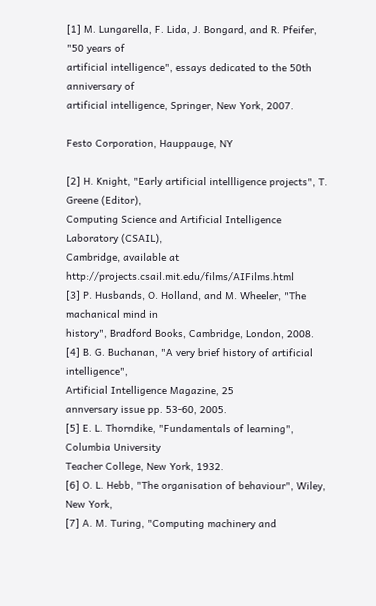[1] M. Lungarella, F. Lida, J. Bongard, and R. Pfeifer, "50 years of
artificial intelligence", essays dedicated to the 50th anniversary of
artificial intelligence, Springer, New York, 2007.

Festo Corporation, Hauppauge, NY

[2] H. Knight, "Early artificial intellligence projects", T. Greene (Editor),
Computing Science and Artificial Intelligence Laboratory (CSAIL),
Cambridge, available at http://projects.csail.mit.edu/films/AIFilms.html
[3] P. Husbands, O. Holland, and M. Wheeler, "The machanical mind in
history", Bradford Books, Cambridge, London, 2008.
[4] B. G. Buchanan, "A very brief history of artificial intelligence",
Artificial Intelligence Magazine, 25
annversary issue pp. 53-60, 2005.
[5] E. L. Thorndike, "Fundamentals of learning", Columbia University
Teacher College, New York, 1932.
[6] O. L. Hebb, "The organisation of behaviour", Wiley, New York,
[7] A. M. Turing, "Computing machinery and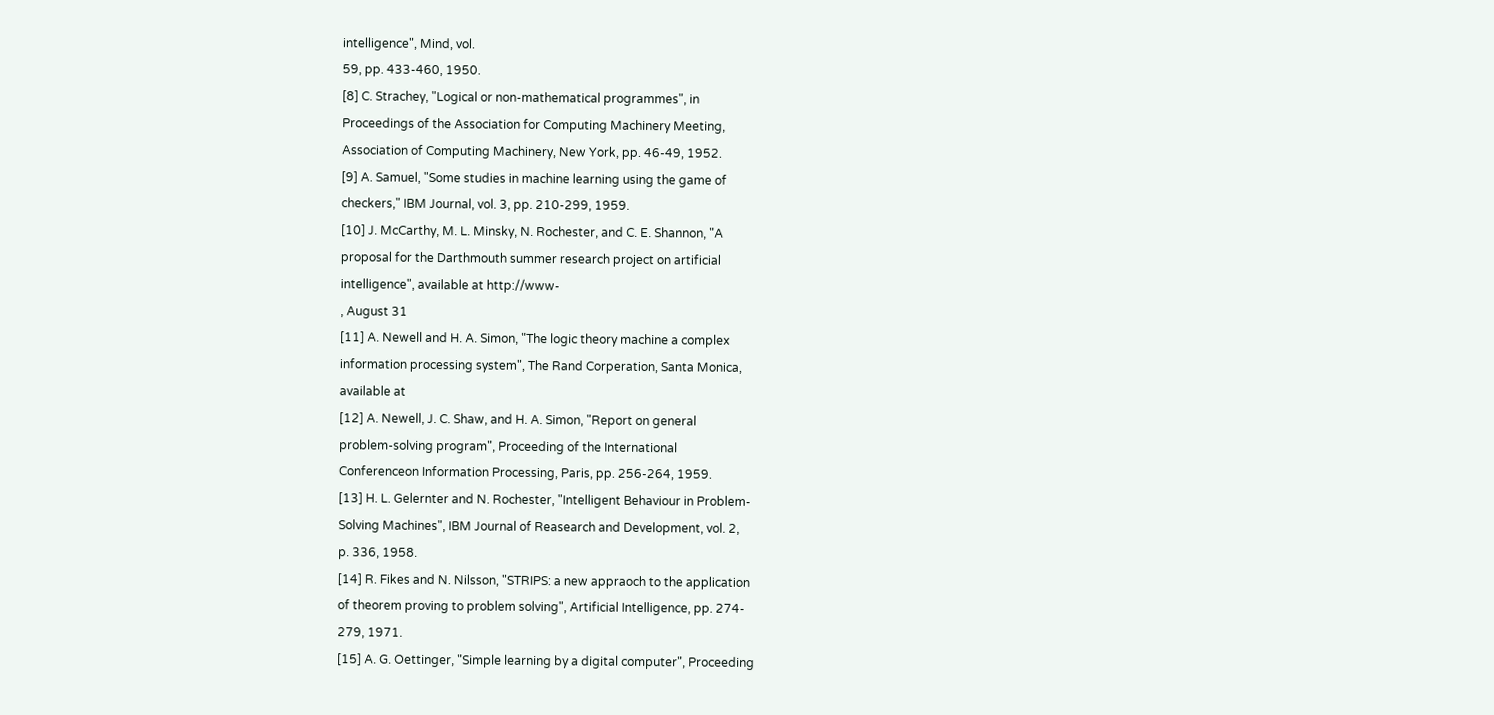intelligence", Mind, vol.
59, pp. 433-460, 1950.
[8] C. Strachey, "Logical or non-mathematical programmes", in
Proceedings of the Association for Computing Machinery Meeting,
Association of Computing Machinery, New York, pp. 46-49, 1952.
[9] A. Samuel, "Some studies in machine learning using the game of
checkers," IBM Journal, vol. 3, pp. 210-299, 1959.
[10] J. McCarthy, M. L. Minsky, N. Rochester, and C. E. Shannon, "A
proposal for the Darthmouth summer research project on artificial
intelligence", available at http://www-
, August 31
[11] A. Newell and H. A. Simon, "The logic theory machine a complex
information processing system", The Rand Corperation, Santa Monica,
available at
[12] A. Newell, J. C. Shaw, and H. A. Simon, "Report on general
problem-solving program", Proceeding of the International
Conferenceon Information Processing, Paris, pp. 256-264, 1959.
[13] H. L. Gelernter and N. Rochester, "Intelligent Behaviour in Problem-
Solving Machines", IBM Journal of Reasearch and Development, vol. 2,
p. 336, 1958.
[14] R. Fikes and N. Nilsson, "STRIPS: a new appraoch to the application
of theorem proving to problem solving", Artificial Intelligence, pp. 274-
279, 1971.
[15] A. G. Oettinger, "Simple learning by a digital computer", Proceeding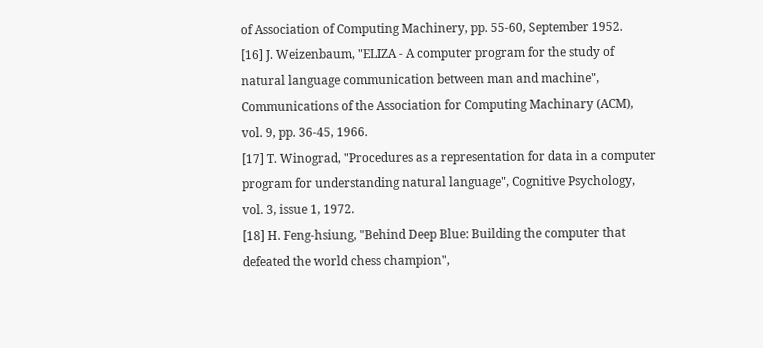of Association of Computing Machinery, pp. 55-60, September 1952.
[16] J. Weizenbaum, "ELIZA - A computer program for the study of
natural language communication between man and machine",
Communications of the Association for Computing Machinary (ACM),
vol. 9, pp. 36-45, 1966.
[17] T. Winograd, "Procedures as a representation for data in a computer
program for understanding natural language", Cognitive Psychology,
vol. 3, issue 1, 1972.
[18] H. Feng-hsiung, "Behind Deep Blue: Building the computer that
defeated the world chess champion",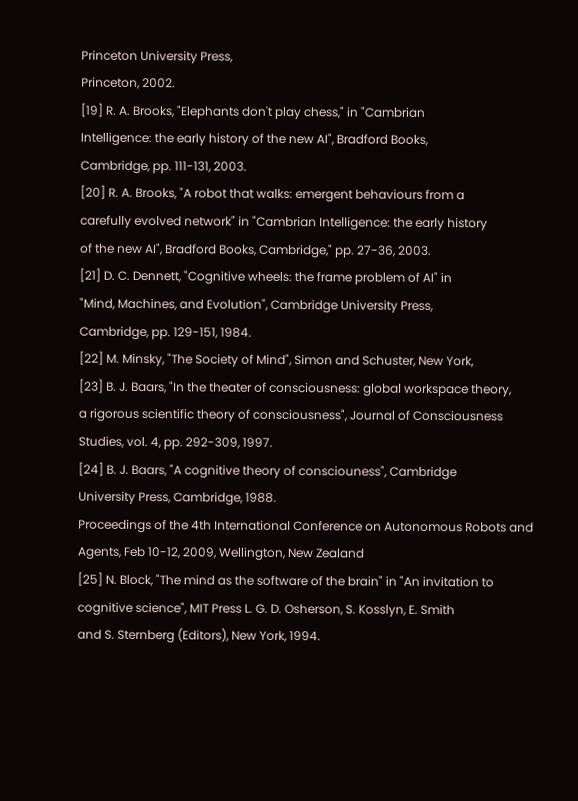Princeton University Press,
Princeton, 2002.
[19] R. A. Brooks, "Elephants don't play chess," in "Cambrian
Intelligence: the early history of the new AI", Bradford Books,
Cambridge, pp. 111-131, 2003.
[20] R. A. Brooks, "A robot that walks: emergent behaviours from a
carefully evolved network" in "Cambrian Intelligence: the early history
of the new AI", Bradford Books, Cambridge," pp. 27-36, 2003.
[21] D. C. Dennett, "Cognitive wheels: the frame problem of AI" in
"Mind, Machines, and Evolution", Cambridge University Press,
Cambridge, pp. 129-151, 1984.
[22] M. Minsky, "The Society of Mind", Simon and Schuster, New York,
[23] B. J. Baars, "In the theater of consciousness: global workspace theory,
a rigorous scientific theory of consciousness", Journal of Consciousness
Studies, vol. 4, pp. 292-309, 1997.
[24] B. J. Baars, "A cognitive theory of consciouness", Cambridge
University Press, Cambridge, 1988.
Proceedings of the 4th International Conference on Autonomous Robots and Agents, Feb 10-12, 2009, Wellington, New Zealand
[25] N. Block, "The mind as the software of the brain" in "An invitation to
cognitive science", MIT Press L. G. D. Osherson, S. Kosslyn, E. Smith
and S. Sternberg (Editors), New York, 1994.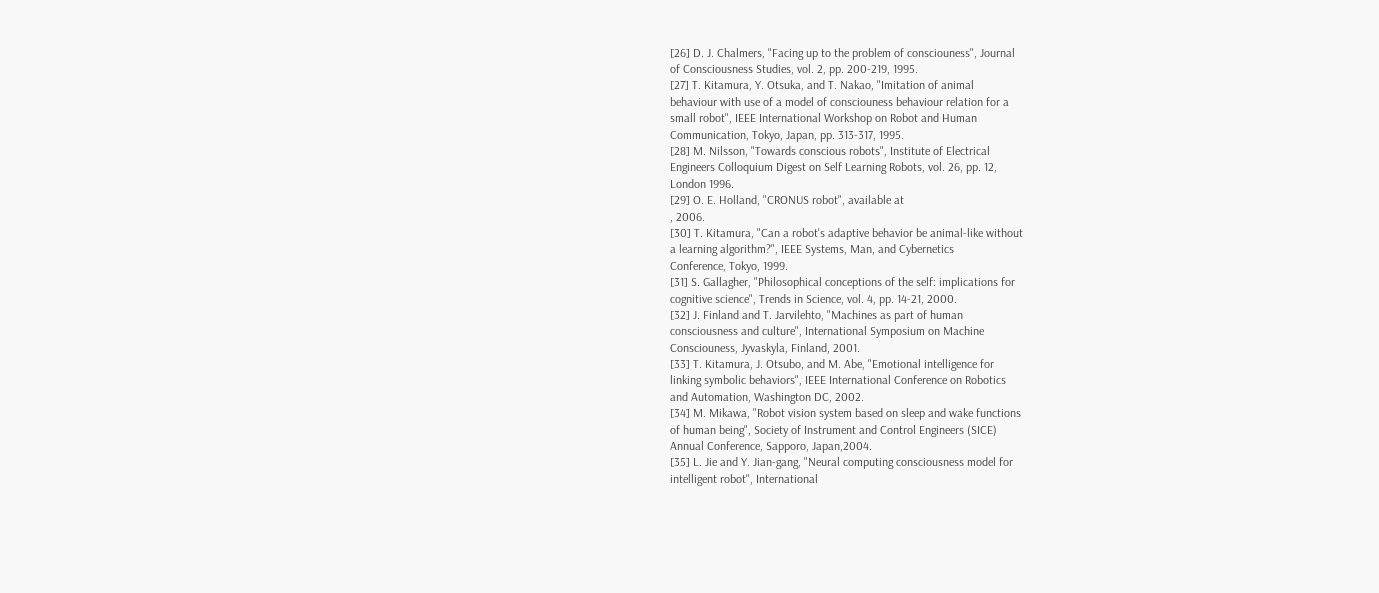[26] D. J. Chalmers, "Facing up to the problem of consciouness", Journal
of Consciousness Studies, vol. 2, pp. 200-219, 1995.
[27] T. Kitamura, Y. Otsuka, and T. Nakao, "Imitation of animal
behaviour with use of a model of consciouness behaviour relation for a
small robot", IEEE International Workshop on Robot and Human
Communication, Tokyo, Japan, pp. 313-317, 1995.
[28] M. Nilsson, "Towards conscious robots", Institute of Electrical
Engineers Colloquium Digest on Self Learning Robots, vol. 26, pp. 12,
London 1996.
[29] O. E. Holland, "CRONUS robot", available at
, 2006.
[30] T. Kitamura, "Can a robot's adaptive behavior be animal-like without
a learning algorithm?", IEEE Systems, Man, and Cybernetics
Conference, Tokyo, 1999.
[31] S. Gallagher, "Philosophical conceptions of the self: implications for
cognitive science", Trends in Science, vol. 4, pp. 14-21, 2000.
[32] J. Finland and T. Jarvilehto, "Machines as part of human
consciousness and culture", International Symposium on Machine
Consciouness, Jyvaskyla, Finland, 2001.
[33] T. Kitamura, J. Otsubo, and M. Abe, "Emotional intelligence for
linking symbolic behaviors", IEEE International Conference on Robotics
and Automation, Washington DC, 2002.
[34] M. Mikawa, "Robot vision system based on sleep and wake functions
of human being", Society of Instrument and Control Engineers (SICE)
Annual Conference, Sapporo, Japan,2004.
[35] L. Jie and Y. Jian-gang, "Neural computing consciousness model for
intelligent robot", International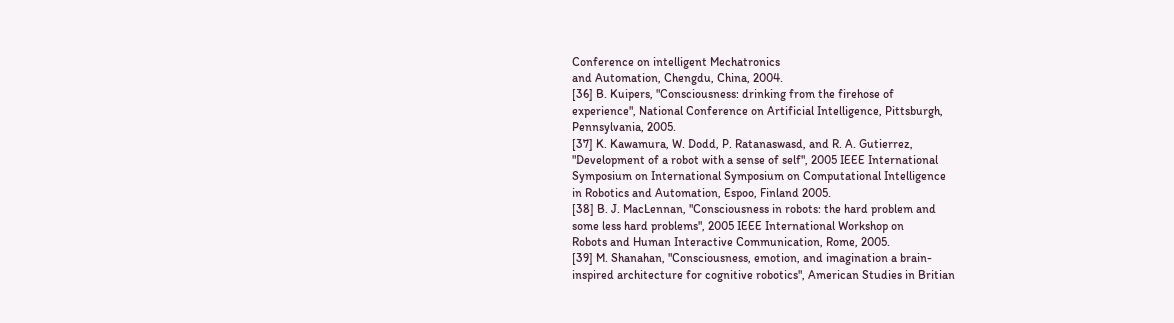Conference on intelligent Mechatronics
and Automation, Chengdu, China, 2004.
[36] B. Kuipers, "Consciousness: drinking from the firehose of
experience", National Conference on Artificial Intelligence, Pittsburgh,
Pennsylvania, 2005.
[37] K. Kawamura, W. Dodd, P. Ratanaswasd, and R. A. Gutierrez,
"Development of a robot with a sense of self", 2005 IEEE International
Symposium on International Symposium on Computational Intelligence
in Robotics and Automation, Espoo, Finland 2005.
[38] B. J. MacLennan, "Consciousness in robots: the hard problem and
some less hard problems", 2005 IEEE International Workshop on
Robots and Human Interactive Communication, Rome, 2005.
[39] M. Shanahan, "Consciousness, emotion, and imagination a brain-
inspired architecture for cognitive robotics", American Studies in Britian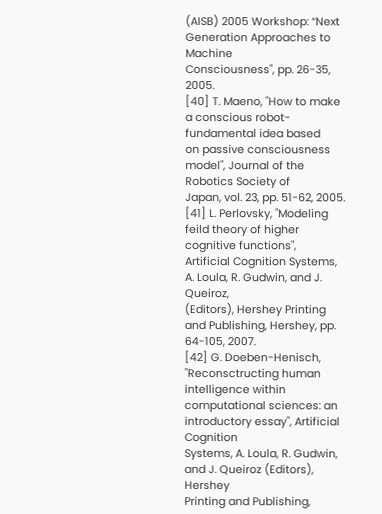(AISB) 2005 Workshop: “Next Generation Approaches to Machine
Consciousness", pp. 26-35, 2005.
[40] T. Maeno, "How to make a conscious robot-fundamental idea based
on passive consciousness model", Journal of the Robotics Society of
Japan, vol. 23, pp. 51-62, 2005.
[41] L. Perlovsky, "Modeling feild theory of higher cognitive functions",
Artificial Cognition Systems, A. Loula, R. Gudwin, and J. Queiroz,
(Editors), Hershey Printing and Publishing, Hershey, pp. 64-105, 2007.
[42] G. Doeben-Henisch, "Reconsctructing human intelligence within
computational sciences: an introductory essay", Artificial Cognition
Systems, A. Loula, R. Gudwin, and J. Queiroz (Editors), Hershey
Printing and Publishing,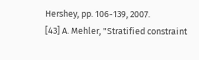Hershey, pp. 106-139, 2007.
[43] A. Mehler, "Stratified constraint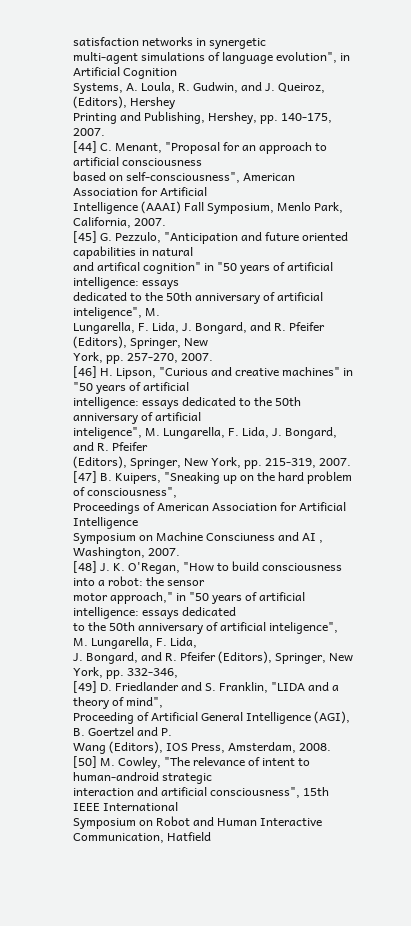satisfaction networks in synergetic
multi-agent simulations of language evolution", in Artificial Cognition
Systems, A. Loula, R. Gudwin, and J. Queiroz, (Editors), Hershey
Printing and Publishing, Hershey, pp. 140-175, 2007.
[44] C. Menant, "Proposal for an approach to artificial consciousness
based on self-consciousness", American Association for Artificial
Intelligence (AAAI) Fall Symposium, Menlo Park, California, 2007.
[45] G. Pezzulo, "Anticipation and future oriented capabilities in natural
and artifical cognition" in "50 years of artificial intelligence: essays
dedicated to the 50th anniversary of artificial inteligence", M.
Lungarella, F. Lida, J. Bongard, and R. Pfeifer (Editors), Springer, New
York, pp. 257-270, 2007.
[46] H. Lipson, "Curious and creative machines" in "50 years of artificial
intelligence: essays dedicated to the 50th anniversary of artificial
inteligence", M. Lungarella, F. Lida, J. Bongard, and R. Pfeifer
(Editors), Springer, New York, pp. 215-319, 2007.
[47] B. Kuipers, "Sneaking up on the hard problem of consciousness",
Proceedings of American Association for Artificial Intelligence
Symposium on Machine Consciuness and AI , Washington, 2007.
[48] J. K. O'Regan, "How to build consciousness into a robot: the sensor
motor approach," in "50 years of artificial intelligence: essays dedicated
to the 50th anniversary of artificial inteligence", M. Lungarella, F. Lida,
J. Bongard, and R. Pfeifer (Editors), Springer, New York, pp. 332-346,
[49] D. Friedlander and S. Franklin, "LIDA and a theory of mind",
Proceeding of Artificial General Intelligence (AGI), B. Goertzel and P.
Wang (Editors), IOS Press, Amsterdam, 2008.
[50] M. Cowley, "The relevance of intent to human-android strategic
interaction and artificial consciousness", 15th IEEE International
Symposium on Robot and Human Interactive Communication, Hatfield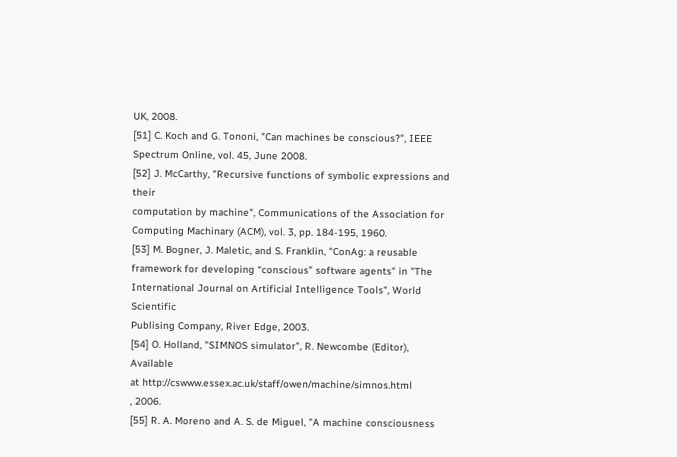UK, 2008.
[51] C. Koch and G. Tononi, "Can machines be conscious?", IEEE
Spectrum Online, vol. 45, June 2008.
[52] J. McCarthy, "Recursive functions of symbolic expressions and their
computation by machine", Communications of the Association for
Computing Machinary (ACM), vol. 3, pp. 184-195, 1960.
[53] M. Bogner, J. Maletic, and S. Franklin, "ConAg: a reusable
framework for developing “conscious” software agents" in "The
International Journal on Artificial Intelligence Tools", World Scientific
Publising Company, River Edge, 2003.
[54] O. Holland, "SIMNOS simulator", R. Newcombe (Editor), Available
at http://cswww.essex.ac.uk/staff/owen/machine/simnos.html
, 2006.
[55] R. A. Moreno and A. S. de Miguel, "A machine consciousness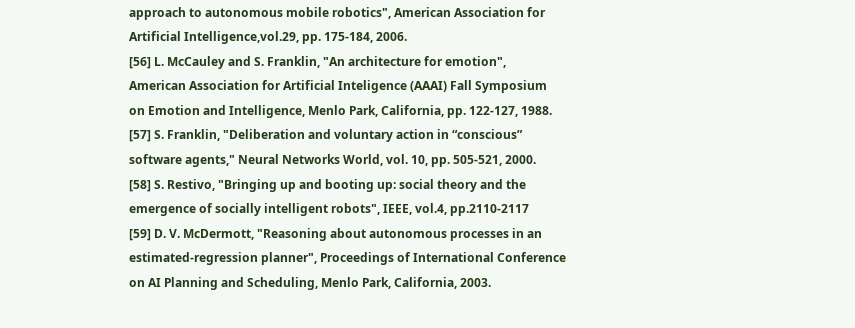approach to autonomous mobile robotics", American Association for
Artificial Intelligence,vol.29, pp. 175-184, 2006.
[56] L. McCauley and S. Franklin, "An architecture for emotion",
American Association for Artificial Inteligence (AAAI) Fall Symposium
on Emotion and Intelligence, Menlo Park, California, pp. 122-127, 1988.
[57] S. Franklin, "Deliberation and voluntary action in “conscious”
software agents," Neural Networks World, vol. 10, pp. 505-521, 2000.
[58] S. Restivo, "Bringing up and booting up: social theory and the
emergence of socially intelligent robots", IEEE, vol.4, pp.2110-2117
[59] D. V. McDermott, "Reasoning about autonomous processes in an
estimated-regression planner", Proceedings of International Conference
on AI Planning and Scheduling, Menlo Park, California, 2003.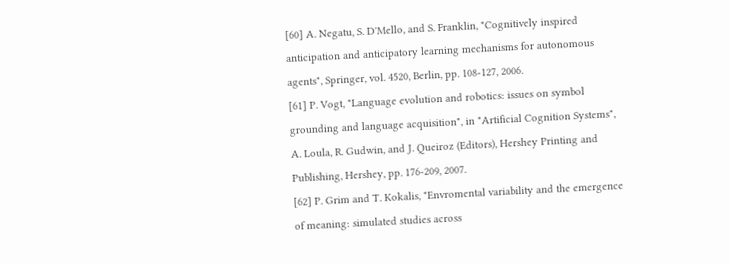[60] A. Negatu, S. D'Mello, and S. Franklin, "Cognitively inspired
anticipation and anticipatory learning mechanisms for autonomous
agents", Springer, vol. 4520, Berlin, pp. 108-127, 2006.
[61] P. Vogt, "Language evolution and robotics: issues on symbol
grounding and language acquisition", in "Artificial Cognition Systems",
A. Loula, R. Gudwin, and J. Queiroz (Editors), Hershey Printing and
Publishing, Hershey, pp. 176-209, 2007.
[62] P. Grim and T. Kokalis, "Envromental variability and the emergence
of meaning: simulated studies across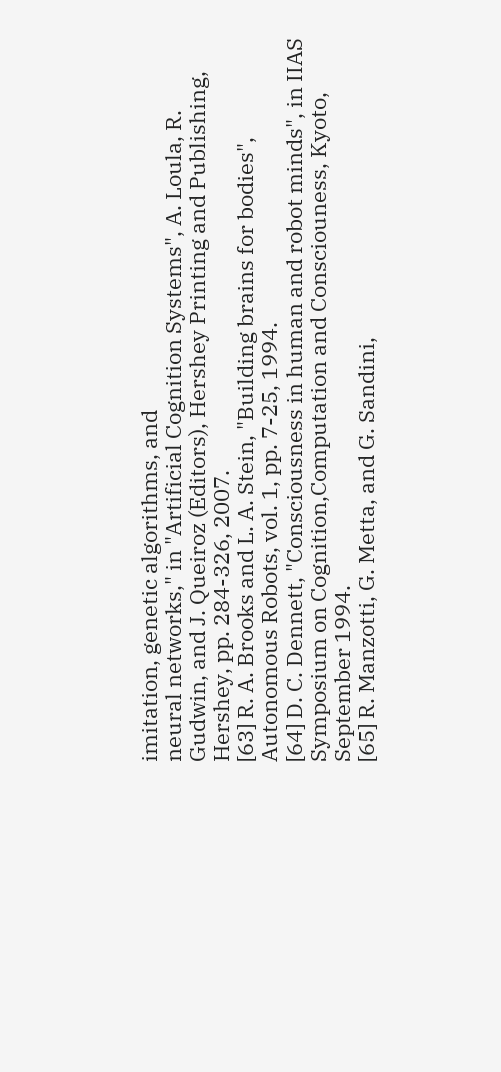imitation, genetic algorithms, and
neural networks," in "Artificial Cognition Systems", A. Loula, R.
Gudwin, and J. Queiroz (Editors), Hershey Printing and Publishing,
Hershey, pp. 284-326, 2007.
[63] R. A. Brooks and L. A. Stein, "Building brains for bodies",
Autonomous Robots, vol. 1, pp. 7-25, 1994.
[64] D. C. Dennett, "Consciousness in human and robot minds", in IIAS
Symposium on Cognition,Computation and Consciouness, Kyoto,
September 1994.
[65] R. Manzotti, G. Metta, and G. Sandini,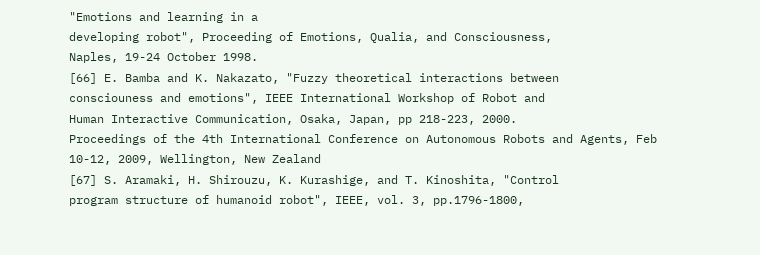"Emotions and learning in a
developing robot", Proceeding of Emotions, Qualia, and Consciousness,
Naples, 19-24 October 1998.
[66] E. Bamba and K. Nakazato, "Fuzzy theoretical interactions between
consciouness and emotions", IEEE International Workshop of Robot and
Human Interactive Communication, Osaka, Japan, pp 218-223, 2000.
Proceedings of the 4th International Conference on Autonomous Robots and Agents, Feb 10-12, 2009, Wellington, New Zealand
[67] S. Aramaki, H. Shirouzu, K. Kurashige, and T. Kinoshita, "Control
program structure of humanoid robot", IEEE, vol. 3, pp.1796-1800,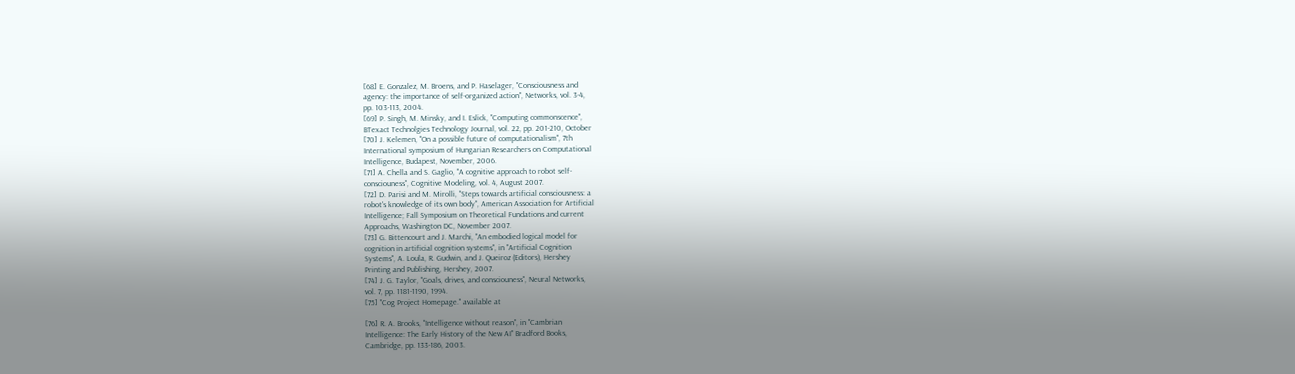[68] E. Gonzalez, M. Broens, and P. Haselager, "Consciousness and
agency: the importance of self-organized action", Networks, vol. 3-4,
pp. 103-113, 2004.
[69] P. Singh, M. Minsky, and I. Eslick, "Computing commonscence",
BTexact Technolgies Technology Journal, vol. 22, pp. 201-210, October
[70] J. Kelemen, "On a possible future of computationalism", 7th
International symposium of Hungarian Researchers on Computational
Intelligence, Budapest, November, 2006.
[71] A. Chella and S. Gaglio, "A cognitive approach to robot self-
consciouness", Cognitive Modeling, vol. 4, August 2007.
[72] D. Parisi and M. Mirolli, "Steps towards artificial consciousness: a
robot's knowledge of its own body", American Association for Artificial
Intelligence; Fall Symposium on Theoretical Fundations and current
Approachs, Washington DC, November 2007.
[73] G. Bittencourt and J. Marchi, "An embodied logical model for
cognition in artificial cognition systems", in "Artificial Cognition
Systems", A. Loula, R. Gudwin, and J. Queiroz (Editors), Hershey
Printing and Publishing, Hershey, 2007.
[74] J. G. Taylor, "Goals, drives, and consciouness", Neural Networks,
vol. 7, pp. 1181-1190, 1994.
[75] "Cog Project Homepage." available at

[76] R. A. Brooks, "Intelligence without reason", in "Cambrian
Intelligence: The Early History of the New AI" Bradford Books,
Cambridge, pp. 133-186, 2003.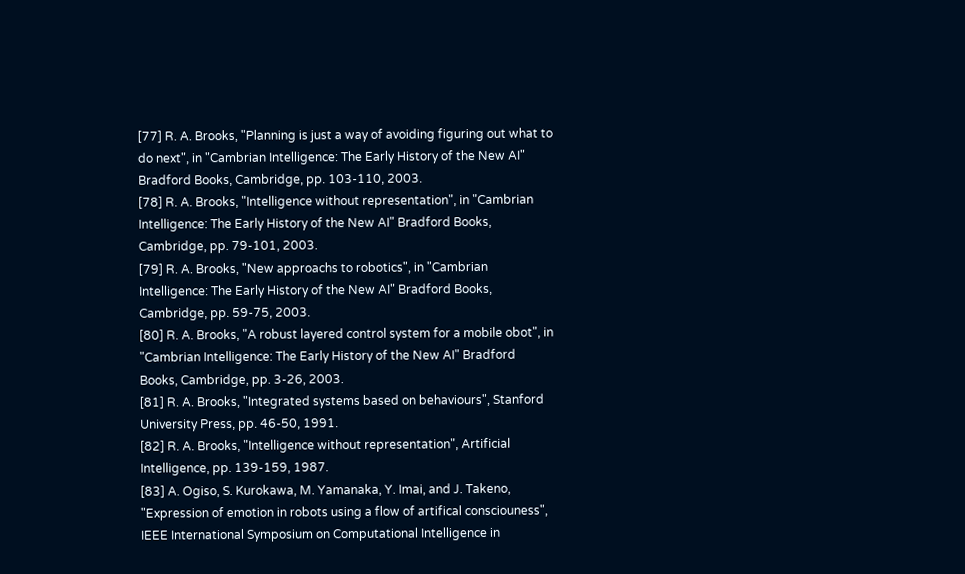[77] R. A. Brooks, "Planning is just a way of avoiding figuring out what to
do next", in "Cambrian Intelligence: The Early History of the New AI"
Bradford Books, Cambridge, pp. 103-110, 2003.
[78] R. A. Brooks, "Intelligence without representation", in "Cambrian
Intelligence: The Early History of the New AI" Bradford Books,
Cambridge, pp. 79-101, 2003.
[79] R. A. Brooks, "New approachs to robotics", in "Cambrian
Intelligence: The Early History of the New AI" Bradford Books,
Cambridge, pp. 59-75, 2003.
[80] R. A. Brooks, "A robust layered control system for a mobile obot", in
"Cambrian Intelligence: The Early History of the New AI" Bradford
Books, Cambridge, pp. 3-26, 2003.
[81] R. A. Brooks, "Integrated systems based on behaviours", Stanford
University Press, pp. 46-50, 1991.
[82] R. A. Brooks, "Intelligence without representation", Artificial
Intelligence, pp. 139-159, 1987.
[83] A. Ogiso, S. Kurokawa, M. Yamanaka, Y. Imai, and J. Takeno,
"Expression of emotion in robots using a flow of artifical consciouness",
IEEE International Symposium on Computational Intelligence in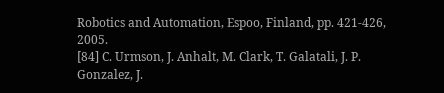Robotics and Automation, Espoo, Finland, pp. 421-426, 2005.
[84] C. Urmson, J. Anhalt, M. Clark, T. Galatali, J. P. Gonzalez, J.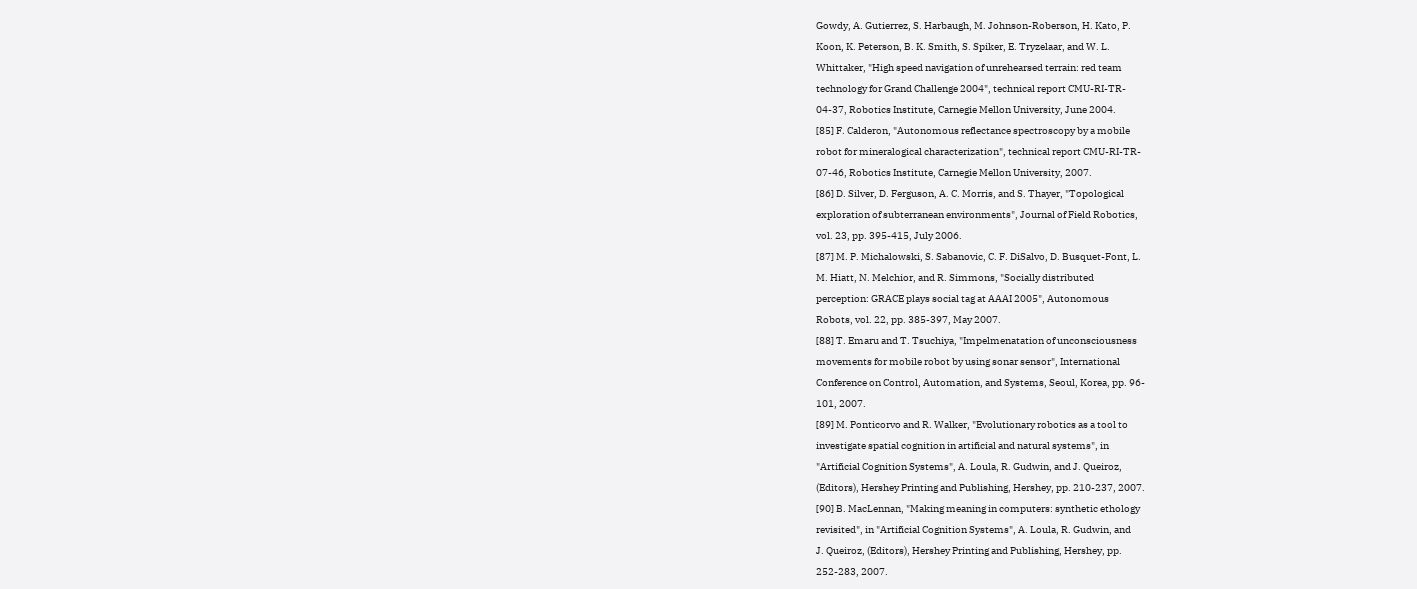Gowdy, A. Gutierrez, S. Harbaugh, M. Johnson-Roberson, H. Kato, P.
Koon, K. Peterson, B. K. Smith, S. Spiker, E. Tryzelaar, and W. L.
Whittaker, "High speed navigation of unrehearsed terrain: red team
technology for Grand Challenge 2004", technical report CMU-RI-TR-
04-37, Robotics Institute, Carnegie Mellon University, June 2004.
[85] F. Calderon, "Autonomous reflectance spectroscopy by a mobile
robot for mineralogical characterization", technical report CMU-RI-TR-
07-46, Robotics Institute, Carnegie Mellon University, 2007.
[86] D. Silver, D. Ferguson, A. C. Morris, and S. Thayer, "Topological
exploration of subterranean environments", Journal of Field Robotics,
vol. 23, pp. 395-415, July 2006.
[87] M. P. Michalowski, S. Sabanovic, C. F. DiSalvo, D. Busquet-Font, L.
M. Hiatt, N. Melchior, and R. Simmons, "Socially distributed
perception: GRACE plays social tag at AAAI 2005", Autonomous
Robots, vol. 22, pp. 385-397, May 2007.
[88] T. Emaru and T. Tsuchiya, "Impelmenatation of unconsciousness
movements for mobile robot by using sonar sensor", International
Conference on Control, Automation, and Systems, Seoul, Korea, pp. 96-
101, 2007.
[89] M. Ponticorvo and R. Walker, "Evolutionary robotics as a tool to
investigate spatial cognition in artificial and natural systems", in
"Artificial Cognition Systems", A. Loula, R. Gudwin, and J. Queiroz,
(Editors), Hershey Printing and Publishing, Hershey, pp. 210-237, 2007.
[90] B. MacLennan, "Making meaning in computers: synthetic ethology
revisited", in "Artificial Cognition Systems", A. Loula, R. Gudwin, and
J. Queiroz, (Editors), Hershey Printing and Publishing, Hershey, pp.
252-283, 2007.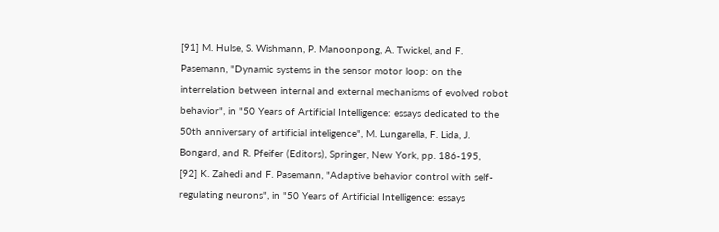[91] M. Hulse, S. Wishmann, P. Manoonpong, A. Twickel, and F.
Pasemann, "Dynamic systems in the sensor motor loop: on the
interrelation between internal and external mechanisms of evolved robot
behavior", in "50 Years of Artificial Intelligence: essays dedicated to the
50th anniversary of artificial inteligence", M. Lungarella, F. Lida, J.
Bongard, and R. Pfeifer (Editors), Springer, New York, pp. 186-195,
[92] K. Zahedi and F. Pasemann, "Adaptive behavior control with self-
regulating neurons", in "50 Years of Artificial Intelligence: essays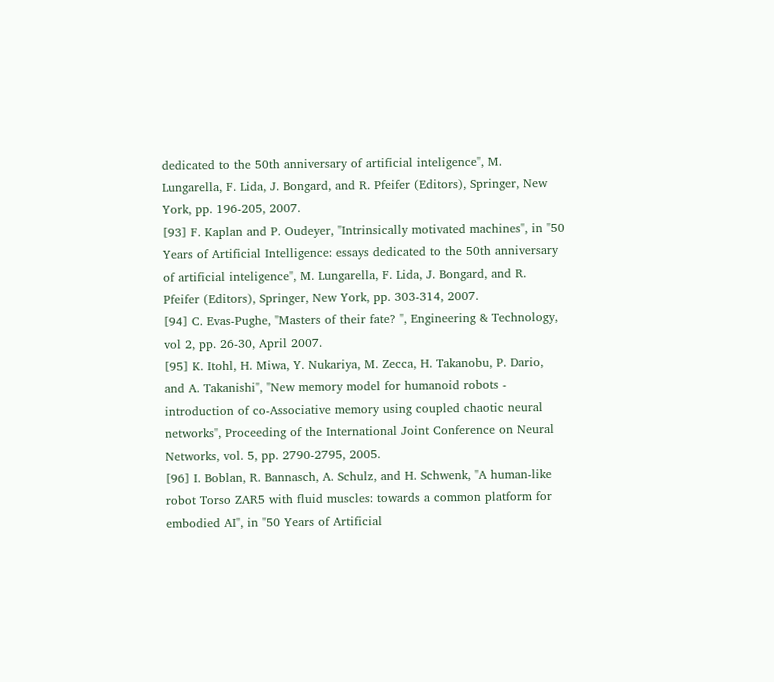dedicated to the 50th anniversary of artificial inteligence", M.
Lungarella, F. Lida, J. Bongard, and R. Pfeifer (Editors), Springer, New
York, pp. 196-205, 2007.
[93] F. Kaplan and P. Oudeyer, "Intrinsically motivated machines", in "50
Years of Artificial Intelligence: essays dedicated to the 50th anniversary
of artificial inteligence", M. Lungarella, F. Lida, J. Bongard, and R.
Pfeifer (Editors), Springer, New York, pp. 303-314, 2007.
[94] C. Evas-Pughe, "Masters of their fate? ", Engineering & Technology,
vol 2, pp. 26-30, April 2007.
[95] K. Itohl, H. Miwa, Y. Nukariya, M. Zecca, H. Takanobu, P. Dario,
and A. Takanishi", "New memory model for humanoid robots -
introduction of co-Associative memory using coupled chaotic neural
networks", Proceeding of the International Joint Conference on Neural
Networks, vol. 5, pp. 2790-2795, 2005.
[96] I. Boblan, R. Bannasch, A. Schulz, and H. Schwenk, "A human-like
robot Torso ZAR5 with fluid muscles: towards a common platform for
embodied AI", in "50 Years of Artificial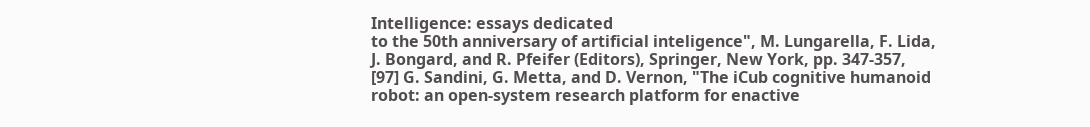Intelligence: essays dedicated
to the 50th anniversary of artificial inteligence", M. Lungarella, F. Lida,
J. Bongard, and R. Pfeifer (Editors), Springer, New York, pp. 347-357,
[97] G. Sandini, G. Metta, and D. Vernon, "The iCub cognitive humanoid
robot: an open-system research platform for enactive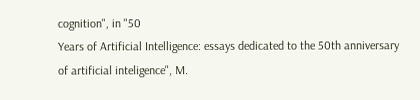cognition", in "50
Years of Artificial Intelligence: essays dedicated to the 50th anniversary
of artificial inteligence", M.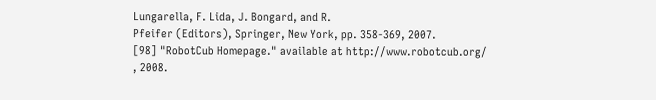Lungarella, F. Lida, J. Bongard, and R.
Pfeifer (Editors), Springer, New York, pp. 358-369, 2007.
[98] "RobotCub Homepage." available at http://www.robotcub.org/
, 2008.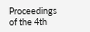Proceedings of the 4th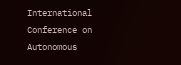International Conference on Autonomous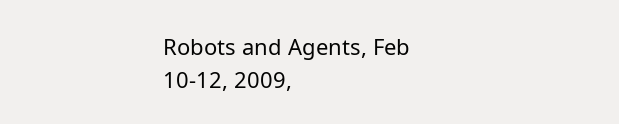Robots and Agents, Feb 10-12, 2009,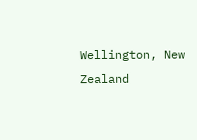Wellington, New Zealand